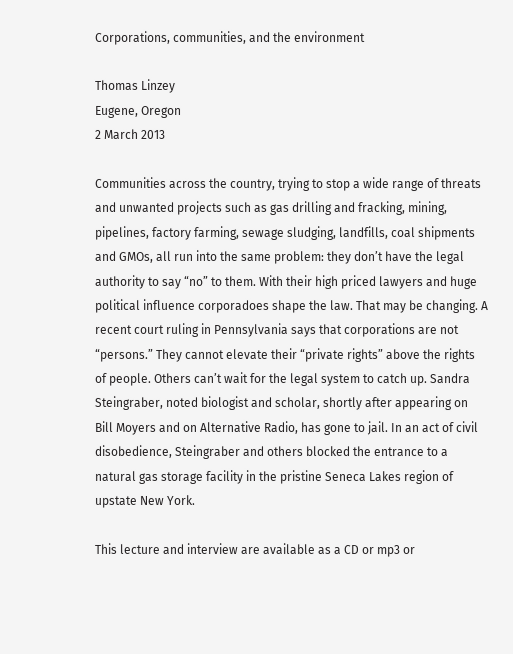Corporations, communities, and the environment

Thomas Linzey
Eugene, Oregon
2 March 2013

Communities across the country, trying to stop a wide range of threats and unwanted projects such as gas drilling and fracking, mining, pipelines, factory farming, sewage sludging, landfills, coal shipments and GMOs, all run into the same problem: they don’t have the legal authority to say “no” to them. With their high priced lawyers and huge political influence corporadoes shape the law. That may be changing. A recent court ruling in Pennsylvania says that corporations are not “persons.” They cannot elevate their “private rights” above the rights of people. Others can’t wait for the legal system to catch up. Sandra Steingraber, noted biologist and scholar, shortly after appearing on Bill Moyers and on Alternative Radio, has gone to jail. In an act of civil disobedience, Steingraber and others blocked the entrance to a natural gas storage facility in the pristine Seneca Lakes region of upstate New York.

This lecture and interview are available as a CD or mp3 or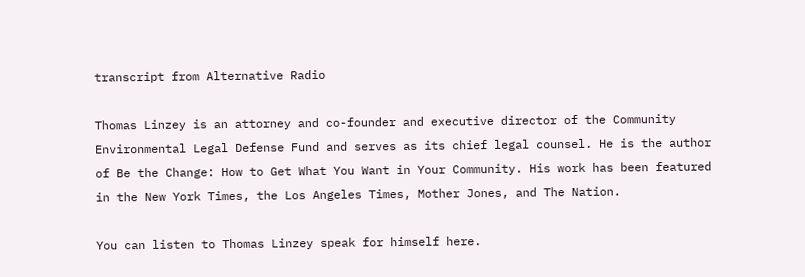transcript from Alternative Radio

Thomas Linzey is an attorney and co-founder and executive director of the Community Environmental Legal Defense Fund and serves as its chief legal counsel. He is the author of Be the Change: How to Get What You Want in Your Community. His work has been featured in the New York Times, the Los Angeles Times, Mother Jones, and The Nation.

You can listen to Thomas Linzey speak for himself here.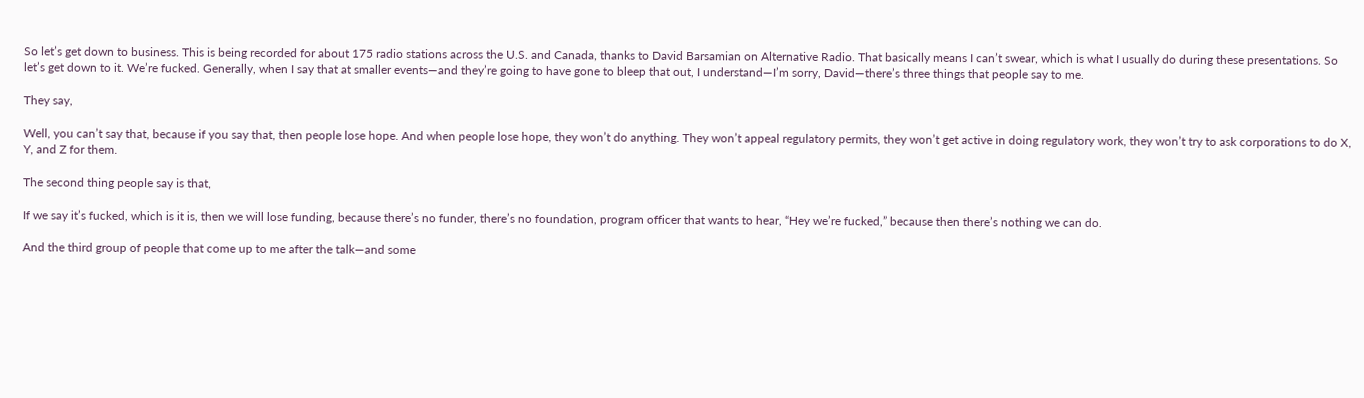So let’s get down to business. This is being recorded for about 175 radio stations across the U.S. and Canada, thanks to David Barsamian on Alternative Radio. That basically means I can’t swear, which is what I usually do during these presentations. So let’s get down to it. We’re fucked. Generally, when I say that at smaller events—and they’re going to have gone to bleep that out, I understand—I’m sorry, David—there’s three things that people say to me.

They say,

Well, you can’t say that, because if you say that, then people lose hope. And when people lose hope, they won’t do anything. They won’t appeal regulatory permits, they won’t get active in doing regulatory work, they won’t try to ask corporations to do X, Y, and Z for them.

The second thing people say is that,

If we say it’s fucked, which is it is, then we will lose funding, because there’s no funder, there’s no foundation, program officer that wants to hear, “Hey we’re fucked,” because then there’s nothing we can do.

And the third group of people that come up to me after the talk—and some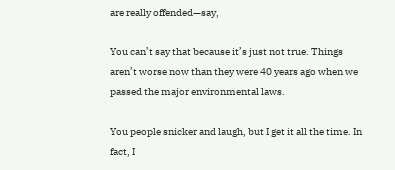are really offended—say,

You can’t say that because it’s just not true. Things aren’t worse now than they were 40 years ago when we passed the major environmental laws.

You people snicker and laugh, but I get it all the time. In fact, I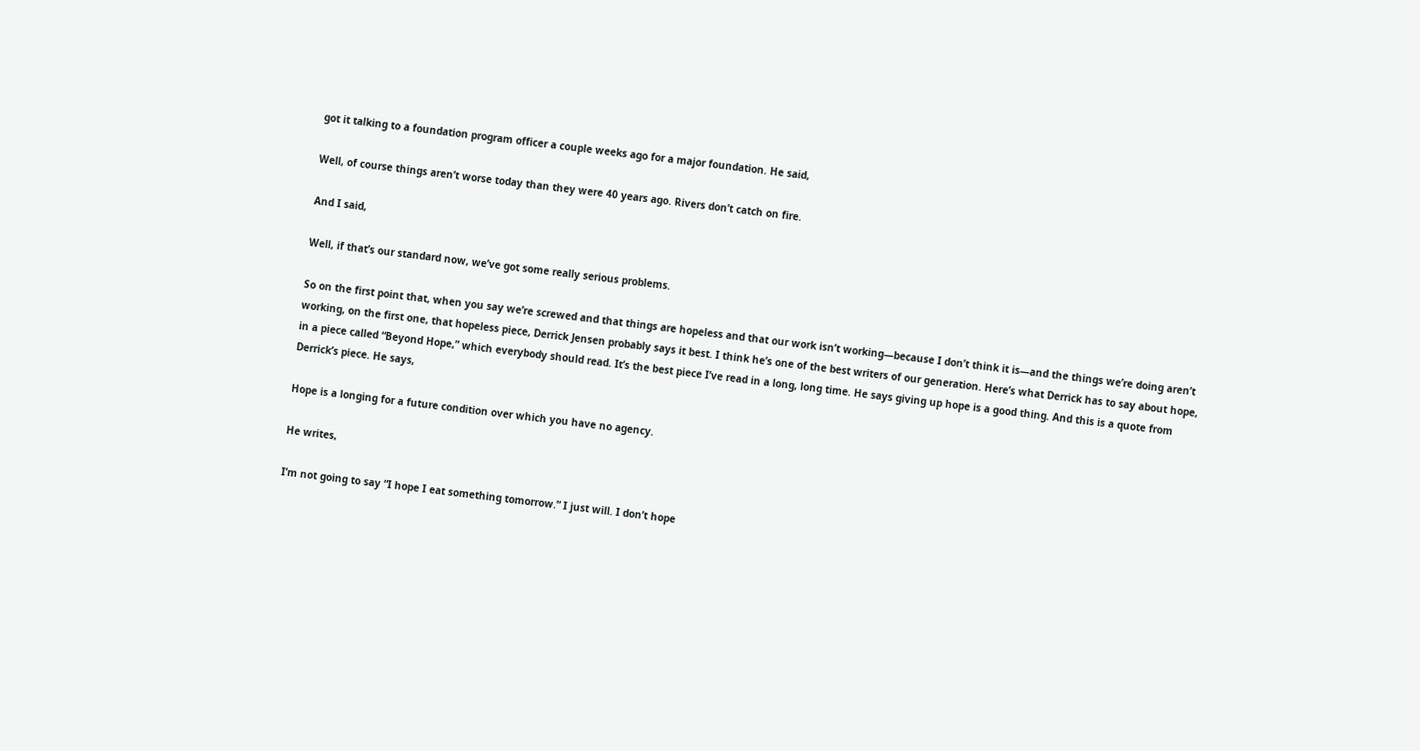got it talking to a foundation program officer a couple weeks ago for a major foundation. He said,

Well, of course things aren’t worse today than they were 40 years ago. Rivers don’t catch on fire.

And I said,

Well, if that’s our standard now, we’ve got some really serious problems.

So on the first point that, when you say we’re screwed and that things are hopeless and that our work isn’t working—because I don’t think it is—and the things we’re doing aren’t working, on the first one, that hopeless piece, Derrick Jensen probably says it best. I think he’s one of the best writers of our generation. Here’s what Derrick has to say about hope, in a piece called “Beyond Hope,” which everybody should read. It’s the best piece I’ve read in a long, long time. He says giving up hope is a good thing. And this is a quote from Derrick’s piece. He says,

Hope is a longing for a future condition over which you have no agency.

He writes,

I’m not going to say “I hope I eat something tomorrow.” I just will. I don’t hope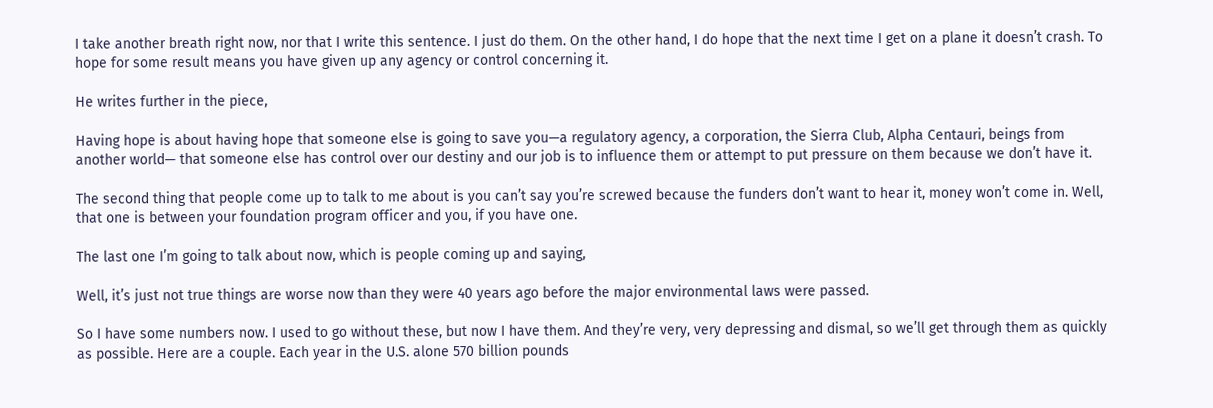I take another breath right now, nor that I write this sentence. I just do them. On the other hand, I do hope that the next time I get on a plane it doesn’t crash. To hope for some result means you have given up any agency or control concerning it.

He writes further in the piece,

Having hope is about having hope that someone else is going to save you—a regulatory agency, a corporation, the Sierra Club, Alpha Centauri, beings from another world— that someone else has control over our destiny and our job is to influence them or attempt to put pressure on them because we don’t have it.

The second thing that people come up to talk to me about is you can’t say you’re screwed because the funders don’t want to hear it, money won’t come in. Well, that one is between your foundation program officer and you, if you have one.

The last one I’m going to talk about now, which is people coming up and saying,

Well, it’s just not true things are worse now than they were 40 years ago before the major environmental laws were passed.

So I have some numbers now. I used to go without these, but now I have them. And they’re very, very depressing and dismal, so we’ll get through them as quickly as possible. Here are a couple. Each year in the U.S. alone 570 billion pounds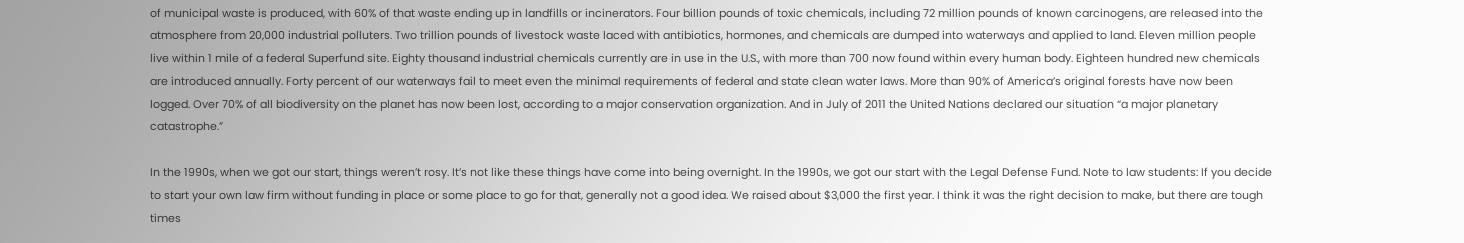of municipal waste is produced, with 60% of that waste ending up in landfills or incinerators. Four billion pounds of toxic chemicals, including 72 million pounds of known carcinogens, are released into the atmosphere from 20,000 industrial polluters. Two trillion pounds of livestock waste laced with antibiotics, hormones, and chemicals are dumped into waterways and applied to land. Eleven million people live within 1 mile of a federal Superfund site. Eighty thousand industrial chemicals currently are in use in the U.S., with more than 700 now found within every human body. Eighteen hundred new chemicals are introduced annually. Forty percent of our waterways fail to meet even the minimal requirements of federal and state clean water laws. More than 90% of America’s original forests have now been logged. Over 70% of all biodiversity on the planet has now been lost, according to a major conservation organization. And in July of 2011 the United Nations declared our situation “a major planetary catastrophe.”

In the 1990s, when we got our start, things weren’t rosy. It’s not like these things have come into being overnight. In the 1990s, we got our start with the Legal Defense Fund. Note to law students: If you decide to start your own law firm without funding in place or some place to go for that, generally not a good idea. We raised about $3,000 the first year. I think it was the right decision to make, but there are tough times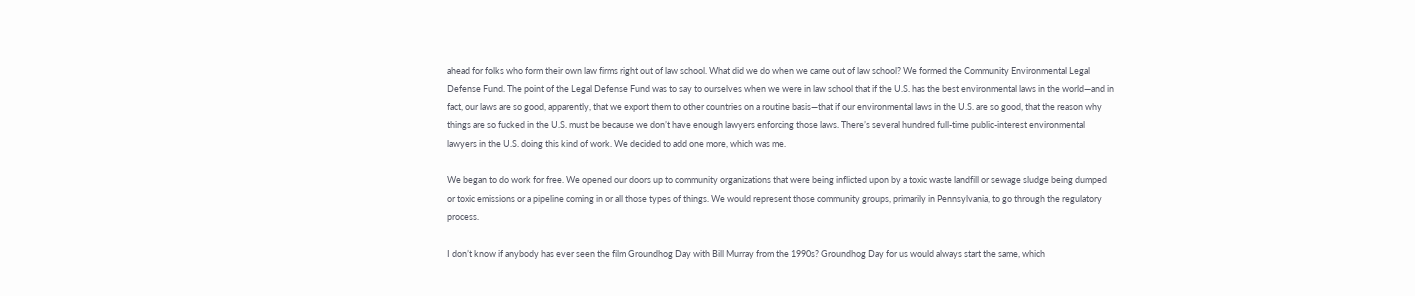ahead for folks who form their own law firms right out of law school. What did we do when we came out of law school? We formed the Community Environmental Legal Defense Fund. The point of the Legal Defense Fund was to say to ourselves when we were in law school that if the U.S. has the best environmental laws in the world—and in fact, our laws are so good, apparently, that we export them to other countries on a routine basis—that if our environmental laws in the U.S. are so good, that the reason why things are so fucked in the U.S. must be because we don’t have enough lawyers enforcing those laws. There’s several hundred full-time public-interest environmental lawyers in the U.S. doing this kind of work. We decided to add one more, which was me.

We began to do work for free. We opened our doors up to community organizations that were being inflicted upon by a toxic waste landfill or sewage sludge being dumped or toxic emissions or a pipeline coming in or all those types of things. We would represent those community groups, primarily in Pennsylvania, to go through the regulatory process.

I don’t know if anybody has ever seen the film Groundhog Day with Bill Murray from the 1990s? Groundhog Day for us would always start the same, which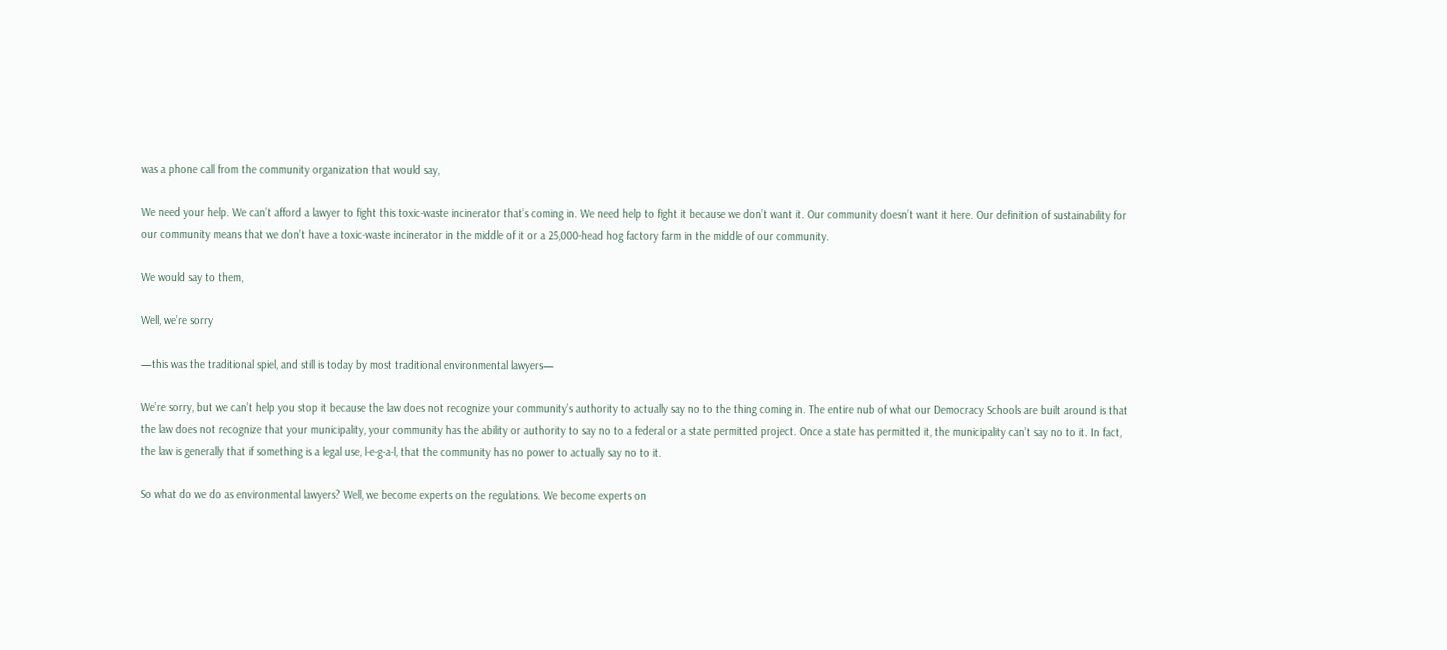was a phone call from the community organization that would say,

We need your help. We can’t afford a lawyer to fight this toxic-waste incinerator that’s coming in. We need help to fight it because we don’t want it. Our community doesn’t want it here. Our definition of sustainability for our community means that we don’t have a toxic-waste incinerator in the middle of it or a 25,000-head hog factory farm in the middle of our community.

We would say to them,

Well, we’re sorry

—this was the traditional spiel, and still is today by most traditional environmental lawyers—

We’re sorry, but we can’t help you stop it because the law does not recognize your community’s authority to actually say no to the thing coming in. The entire nub of what our Democracy Schools are built around is that the law does not recognize that your municipality, your community has the ability or authority to say no to a federal or a state permitted project. Once a state has permitted it, the municipality can’t say no to it. In fact, the law is generally that if something is a legal use, l-e-g-a-l, that the community has no power to actually say no to it.

So what do we do as environmental lawyers? Well, we become experts on the regulations. We become experts on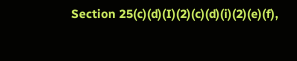Section 25(c)(d)(I)(2)(c)(d)(i)(2)(e)(f),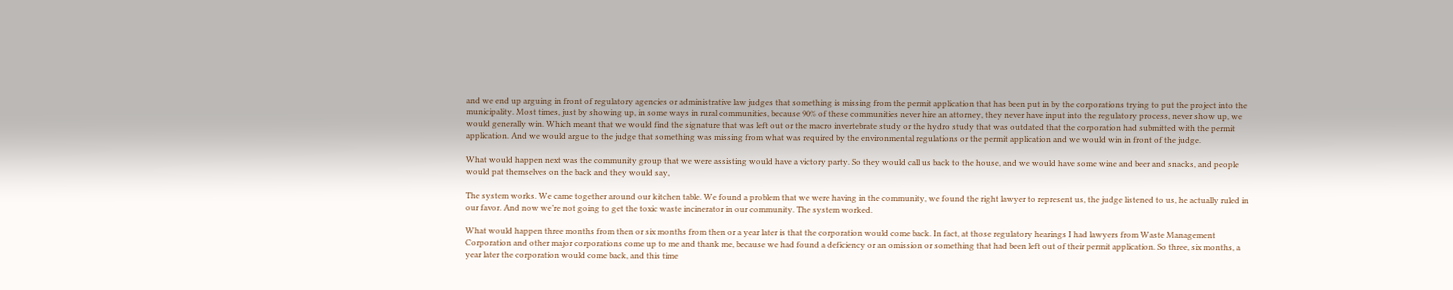and we end up arguing in front of regulatory agencies or administrative law judges that something is missing from the permit application that has been put in by the corporations trying to put the project into the municipality. Most times, just by showing up, in some ways in rural communities, because 90% of these communities never hire an attorney, they never have input into the regulatory process, never show up, we would generally win. Which meant that we would find the signature that was left out or the macro invertebrate study or the hydro study that was outdated that the corporation had submitted with the permit application. And we would argue to the judge that something was missing from what was required by the environmental regulations or the permit application and we would win in front of the judge.

What would happen next was the community group that we were assisting would have a victory party. So they would call us back to the house, and we would have some wine and beer and snacks, and people would pat themselves on the back and they would say,

The system works. We came together around our kitchen table. We found a problem that we were having in the community, we found the right lawyer to represent us, the judge listened to us, he actually ruled in our favor. And now we’re not going to get the toxic waste incinerator in our community. The system worked.

What would happen three months from then or six months from then or a year later is that the corporation would come back. In fact, at those regulatory hearings I had lawyers from Waste Management Corporation and other major corporations come up to me and thank me, because we had found a deficiency or an omission or something that had been left out of their permit application. So three, six months, a year later the corporation would come back, and this time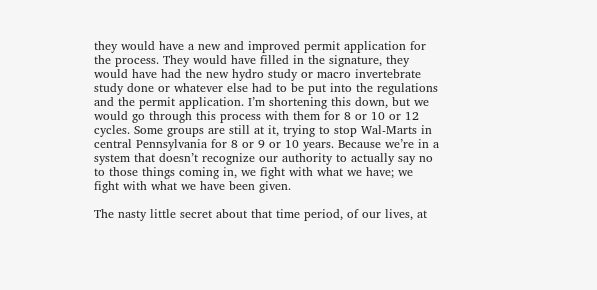they would have a new and improved permit application for the process. They would have filled in the signature, they would have had the new hydro study or macro invertebrate study done or whatever else had to be put into the regulations and the permit application. I’m shortening this down, but we would go through this process with them for 8 or 10 or 12 cycles. Some groups are still at it, trying to stop Wal-Marts in central Pennsylvania for 8 or 9 or 10 years. Because we’re in a system that doesn’t recognize our authority to actually say no to those things coming in, we fight with what we have; we fight with what we have been given.

The nasty little secret about that time period, of our lives, at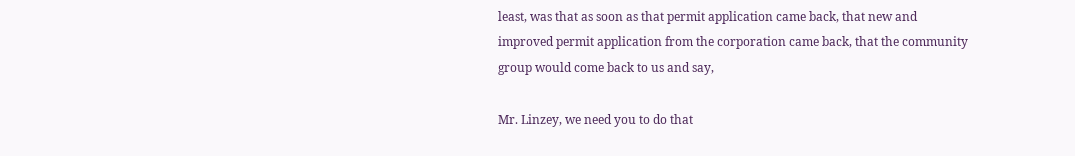least, was that as soon as that permit application came back, that new and improved permit application from the corporation came back, that the community group would come back to us and say,

Mr. Linzey, we need you to do that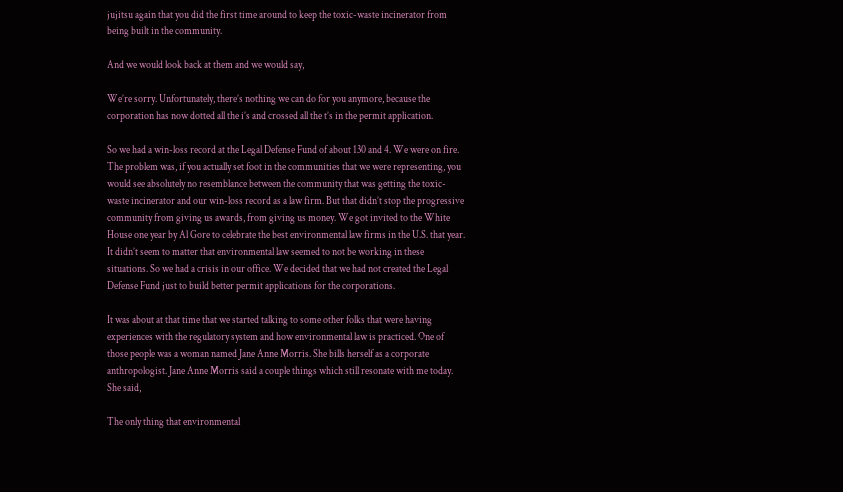jujitsu again that you did the first time around to keep the toxic-waste incinerator from being built in the community.

And we would look back at them and we would say,

We’re sorry. Unfortunately, there’s nothing we can do for you anymore, because the corporation has now dotted all the i’s and crossed all the t’s in the permit application.

So we had a win-loss record at the Legal Defense Fund of about 130 and 4. We were on fire. The problem was, if you actually set foot in the communities that we were representing, you would see absolutely no resemblance between the community that was getting the toxic-waste incinerator and our win-loss record as a law firm. But that didn’t stop the progressive community from giving us awards, from giving us money. We got invited to the White House one year by Al Gore to celebrate the best environmental law firms in the U.S. that year. It didn’t seem to matter that environmental law seemed to not be working in these situations. So we had a crisis in our office. We decided that we had not created the Legal Defense Fund just to build better permit applications for the corporations.

It was about at that time that we started talking to some other folks that were having experiences with the regulatory system and how environmental law is practiced. One of those people was a woman named Jane Anne Morris. She bills herself as a corporate anthropologist. Jane Anne Morris said a couple things which still resonate with me today. She said,

The only thing that environmental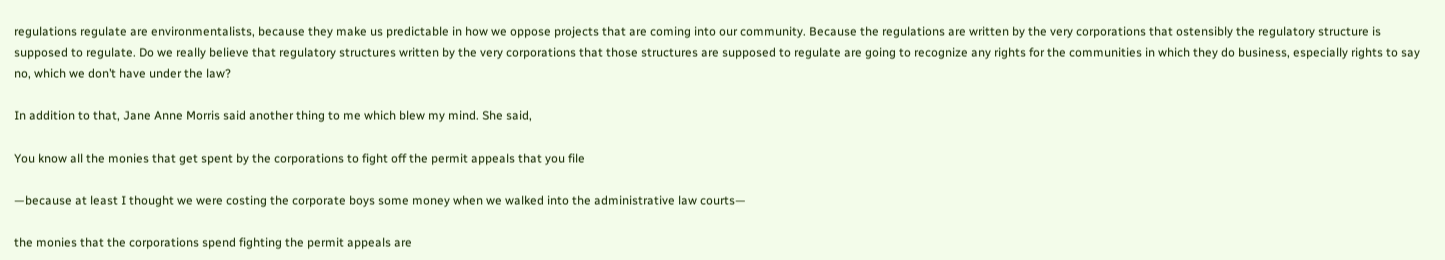regulations regulate are environmentalists, because they make us predictable in how we oppose projects that are coming into our community. Because the regulations are written by the very corporations that ostensibly the regulatory structure is supposed to regulate. Do we really believe that regulatory structures written by the very corporations that those structures are supposed to regulate are going to recognize any rights for the communities in which they do business, especially rights to say no, which we don’t have under the law?

In addition to that, Jane Anne Morris said another thing to me which blew my mind. She said,

You know all the monies that get spent by the corporations to fight off the permit appeals that you file

—because at least I thought we were costing the corporate boys some money when we walked into the administrative law courts—

the monies that the corporations spend fighting the permit appeals are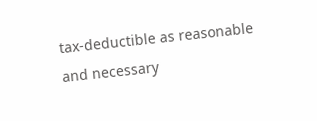tax-deductible as reasonable and necessary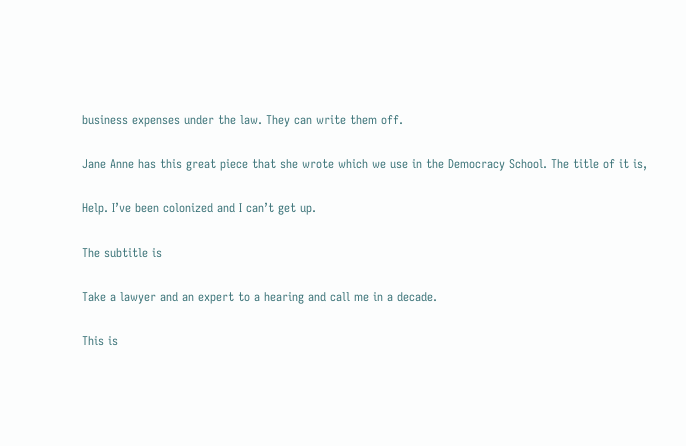business expenses under the law. They can write them off.

Jane Anne has this great piece that she wrote which we use in the Democracy School. The title of it is,

Help. I’ve been colonized and I can’t get up.

The subtitle is

Take a lawyer and an expert to a hearing and call me in a decade.

This is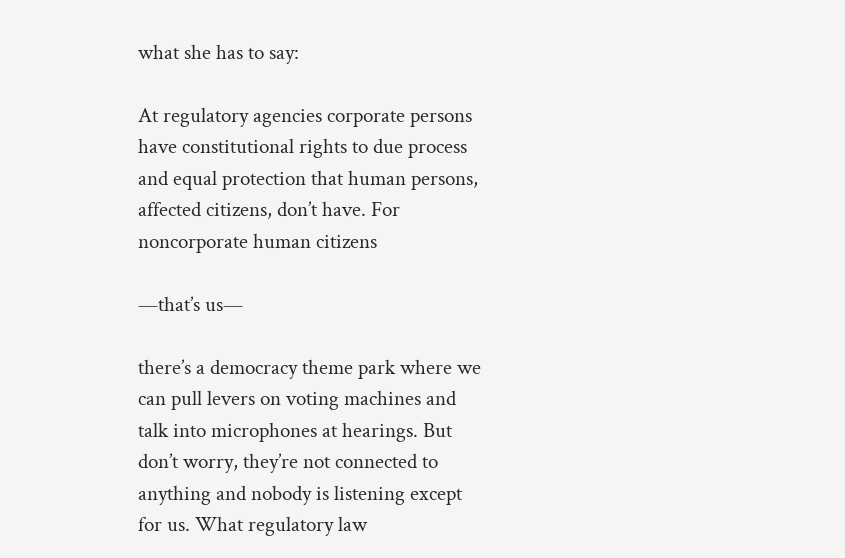what she has to say:

At regulatory agencies corporate persons have constitutional rights to due process and equal protection that human persons, affected citizens, don’t have. For noncorporate human citizens

—that’s us—

there’s a democracy theme park where we can pull levers on voting machines and talk into microphones at hearings. But don’t worry, they’re not connected to anything and nobody is listening except for us. What regulatory law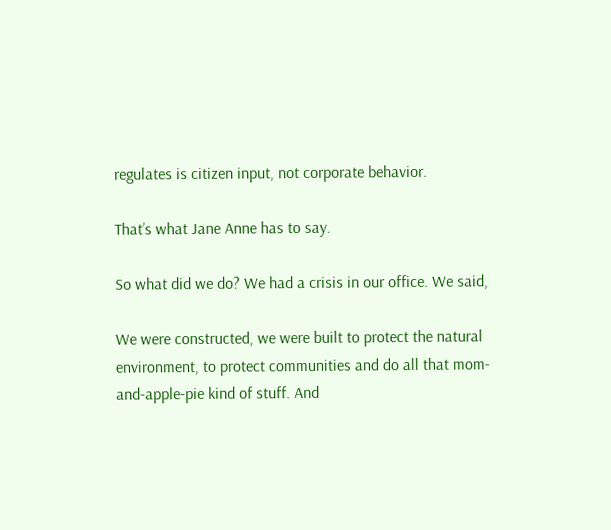regulates is citizen input, not corporate behavior.

That’s what Jane Anne has to say.

So what did we do? We had a crisis in our office. We said,

We were constructed, we were built to protect the natural environment, to protect communities and do all that mom-and-apple-pie kind of stuff. And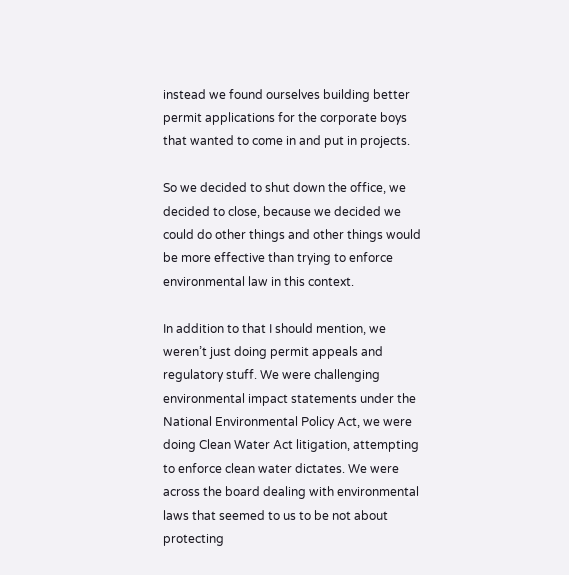instead we found ourselves building better permit applications for the corporate boys that wanted to come in and put in projects.

So we decided to shut down the office, we decided to close, because we decided we could do other things and other things would be more effective than trying to enforce environmental law in this context.

In addition to that I should mention, we weren’t just doing permit appeals and regulatory stuff. We were challenging environmental impact statements under the National Environmental Policy Act, we were doing Clean Water Act litigation, attempting to enforce clean water dictates. We were across the board dealing with environmental laws that seemed to us to be not about protecting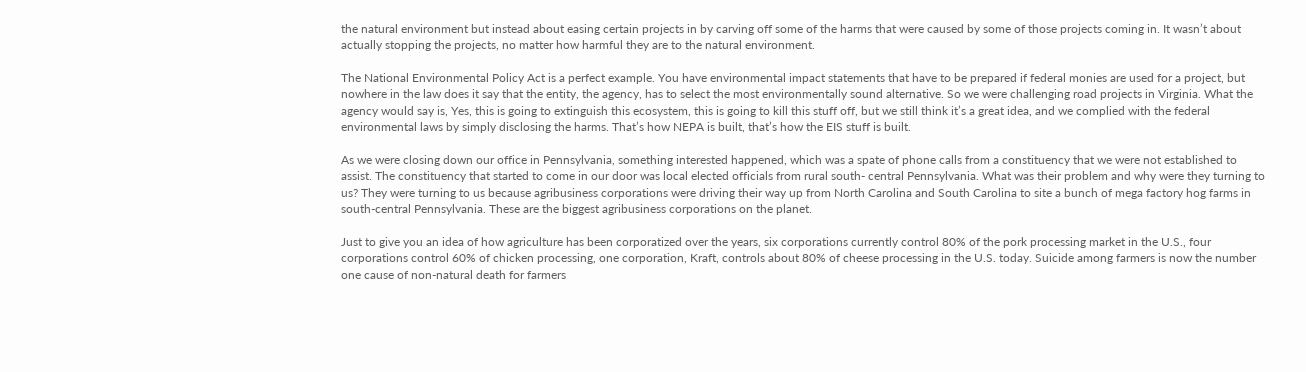the natural environment but instead about easing certain projects in by carving off some of the harms that were caused by some of those projects coming in. It wasn’t about actually stopping the projects, no matter how harmful they are to the natural environment.

The National Environmental Policy Act is a perfect example. You have environmental impact statements that have to be prepared if federal monies are used for a project, but nowhere in the law does it say that the entity, the agency, has to select the most environmentally sound alternative. So we were challenging road projects in Virginia. What the agency would say is, Yes, this is going to extinguish this ecosystem, this is going to kill this stuff off, but we still think it’s a great idea, and we complied with the federal environmental laws by simply disclosing the harms. That’s how NEPA is built, that’s how the EIS stuff is built.

As we were closing down our office in Pennsylvania, something interested happened, which was a spate of phone calls from a constituency that we were not established to assist. The constituency that started to come in our door was local elected officials from rural south- central Pennsylvania. What was their problem and why were they turning to us? They were turning to us because agribusiness corporations were driving their way up from North Carolina and South Carolina to site a bunch of mega factory hog farms in south-central Pennsylvania. These are the biggest agribusiness corporations on the planet.

Just to give you an idea of how agriculture has been corporatized over the years, six corporations currently control 80% of the pork processing market in the U.S., four corporations control 60% of chicken processing, one corporation, Kraft, controls about 80% of cheese processing in the U.S. today. Suicide among farmers is now the number one cause of non-natural death for farmers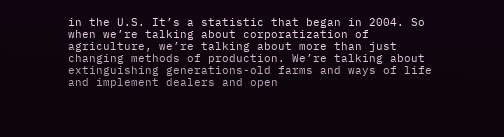in the U.S. It’s a statistic that began in 2004. So when we’re talking about corporatization of agriculture, we’re talking about more than just changing methods of production. We’re talking about extinguishing generations-old farms and ways of life and implement dealers and open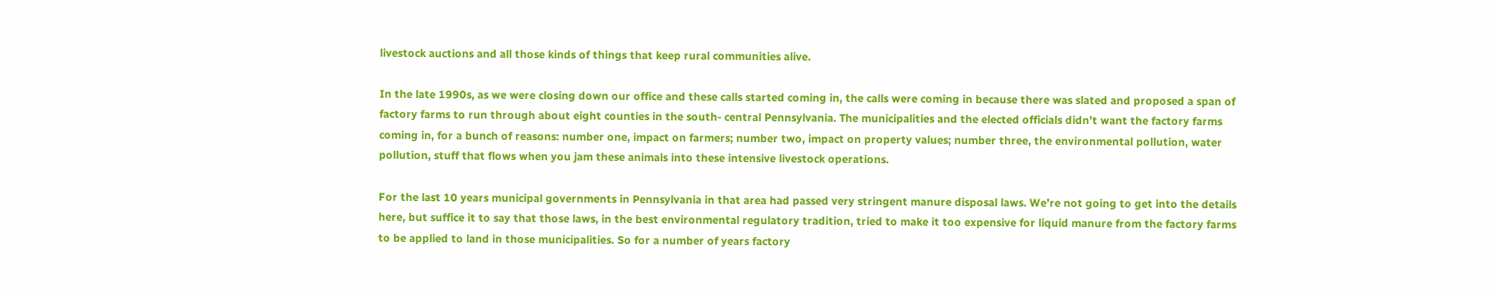livestock auctions and all those kinds of things that keep rural communities alive.

In the late 1990s, as we were closing down our office and these calls started coming in, the calls were coming in because there was slated and proposed a span of factory farms to run through about eight counties in the south- central Pennsylvania. The municipalities and the elected officials didn’t want the factory farms coming in, for a bunch of reasons: number one, impact on farmers; number two, impact on property values; number three, the environmental pollution, water pollution, stuff that flows when you jam these animals into these intensive livestock operations.

For the last 10 years municipal governments in Pennsylvania in that area had passed very stringent manure disposal laws. We’re not going to get into the details here, but suffice it to say that those laws, in the best environmental regulatory tradition, tried to make it too expensive for liquid manure from the factory farms to be applied to land in those municipalities. So for a number of years factory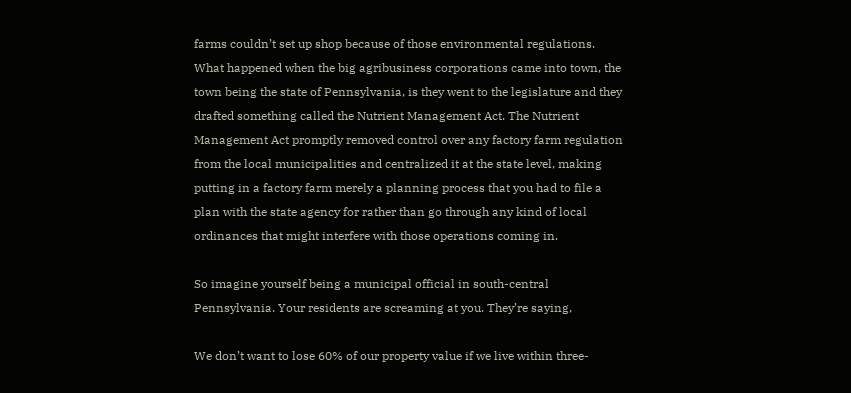farms couldn’t set up shop because of those environmental regulations. What happened when the big agribusiness corporations came into town, the town being the state of Pennsylvania, is they went to the legislature and they drafted something called the Nutrient Management Act. The Nutrient Management Act promptly removed control over any factory farm regulation from the local municipalities and centralized it at the state level, making putting in a factory farm merely a planning process that you had to file a plan with the state agency for rather than go through any kind of local ordinances that might interfere with those operations coming in.

So imagine yourself being a municipal official in south-central Pennsylvania. Your residents are screaming at you. They’re saying,

We don’t want to lose 60% of our property value if we live within three-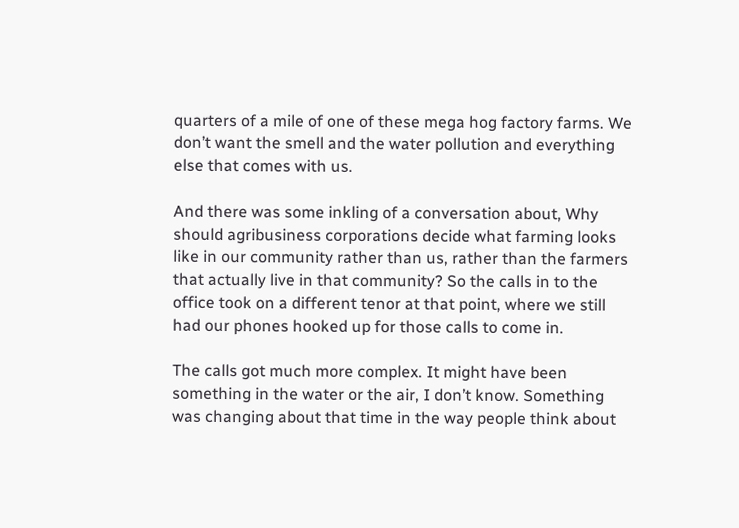quarters of a mile of one of these mega hog factory farms. We don’t want the smell and the water pollution and everything else that comes with us.

And there was some inkling of a conversation about, Why should agribusiness corporations decide what farming looks like in our community rather than us, rather than the farmers that actually live in that community? So the calls in to the office took on a different tenor at that point, where we still had our phones hooked up for those calls to come in.

The calls got much more complex. It might have been something in the water or the air, I don’t know. Something was changing about that time in the way people think about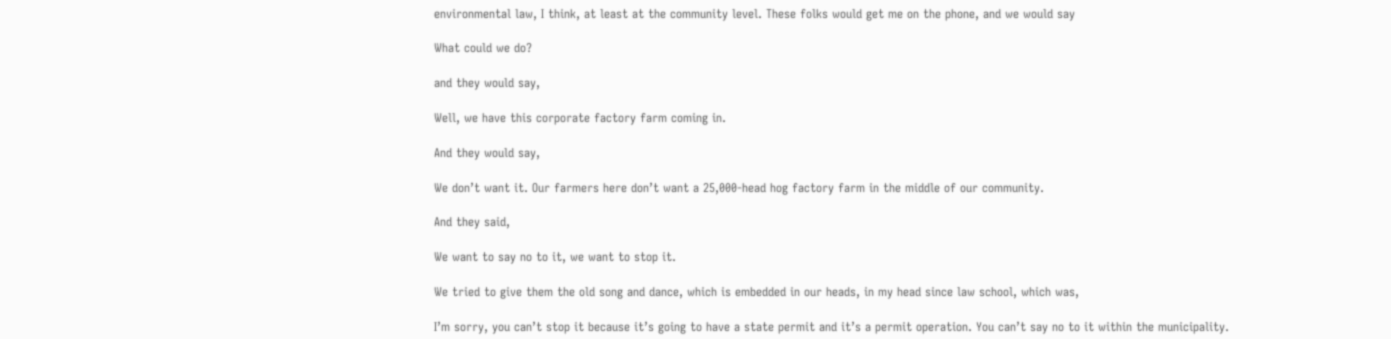environmental law, I think, at least at the community level. These folks would get me on the phone, and we would say

What could we do?

and they would say,

Well, we have this corporate factory farm coming in.

And they would say,

We don’t want it. Our farmers here don’t want a 25,000-head hog factory farm in the middle of our community.

And they said,

We want to say no to it, we want to stop it.

We tried to give them the old song and dance, which is embedded in our heads, in my head since law school, which was,

I’m sorry, you can’t stop it because it’s going to have a state permit and it’s a permit operation. You can’t say no to it within the municipality.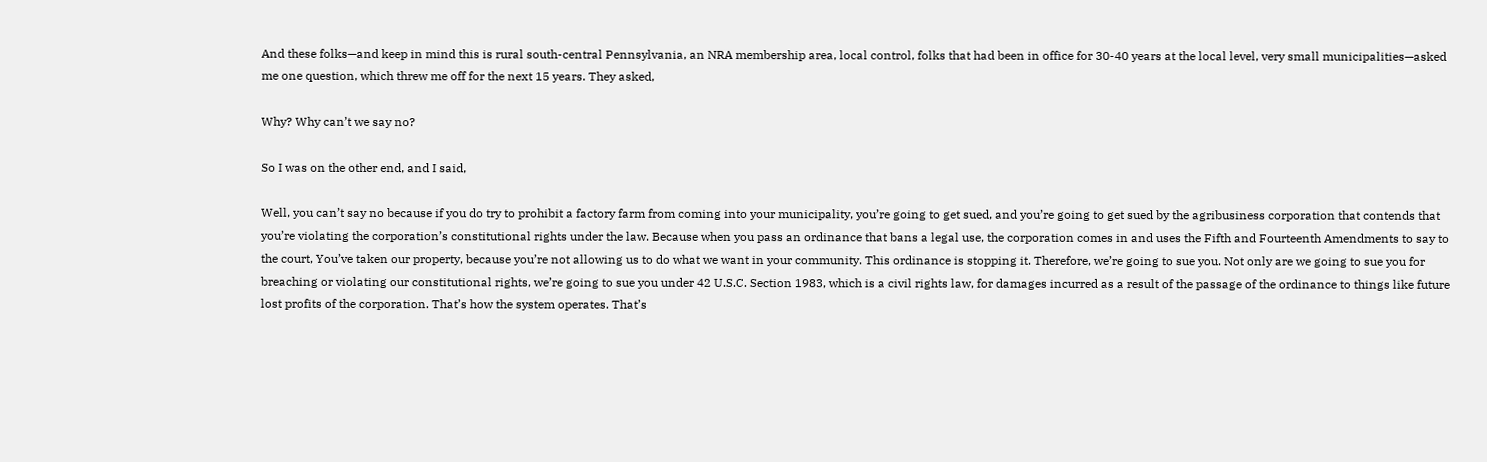And these folks—and keep in mind this is rural south-central Pennsylvania, an NRA membership area, local control, folks that had been in office for 30-40 years at the local level, very small municipalities—asked me one question, which threw me off for the next 15 years. They asked,

Why? Why can’t we say no?

So I was on the other end, and I said,

Well, you can’t say no because if you do try to prohibit a factory farm from coming into your municipality, you’re going to get sued, and you’re going to get sued by the agribusiness corporation that contends that you’re violating the corporation’s constitutional rights under the law. Because when you pass an ordinance that bans a legal use, the corporation comes in and uses the Fifth and Fourteenth Amendments to say to the court, You’ve taken our property, because you’re not allowing us to do what we want in your community. This ordinance is stopping it. Therefore, we’re going to sue you. Not only are we going to sue you for breaching or violating our constitutional rights, we’re going to sue you under 42 U.S.C. Section 1983, which is a civil rights law, for damages incurred as a result of the passage of the ordinance to things like future lost profits of the corporation. That’s how the system operates. That’s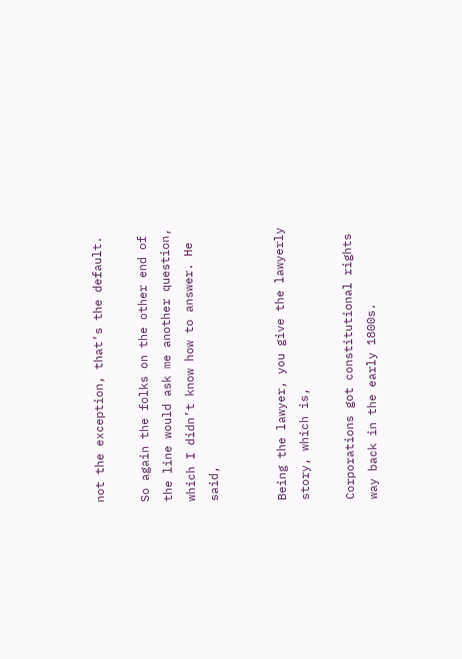not the exception, that’s the default.

So again the folks on the other end of the line would ask me another question, which I didn’t know how to answer. He said,


Being the lawyer, you give the lawyerly story, which is,

Corporations got constitutional rights way back in the early 1800s.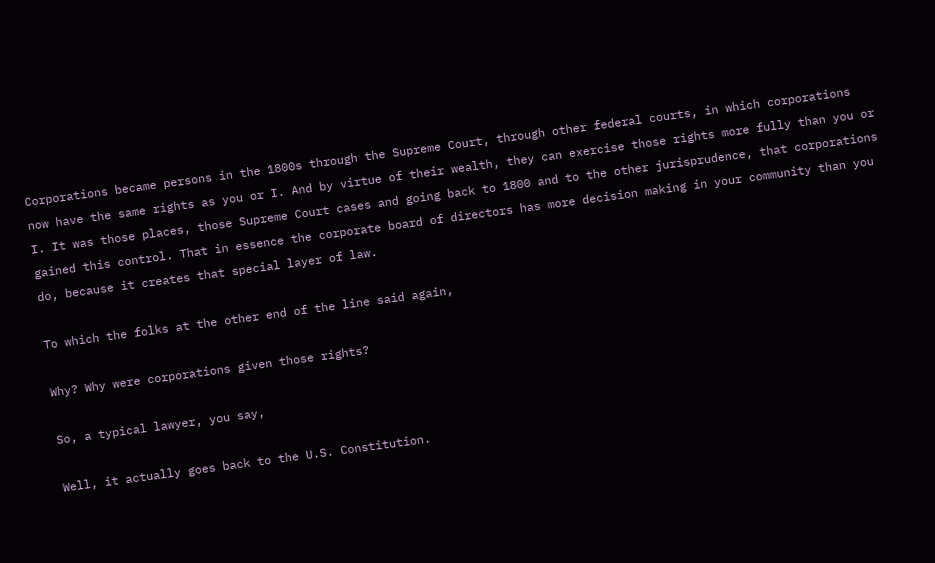Corporations became persons in the 1800s through the Supreme Court, through other federal courts, in which corporations now have the same rights as you or I. And by virtue of their wealth, they can exercise those rights more fully than you or I. It was those places, those Supreme Court cases and going back to 1800 and to the other jurisprudence, that corporations gained this control. That in essence the corporate board of directors has more decision making in your community than you do, because it creates that special layer of law.

To which the folks at the other end of the line said again,

Why? Why were corporations given those rights?

So, a typical lawyer, you say,

Well, it actually goes back to the U.S. Constitution.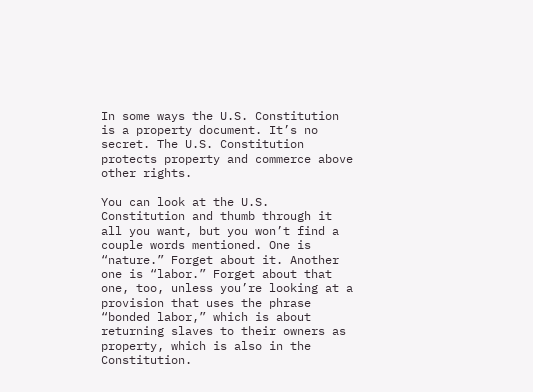In some ways the U.S. Constitution is a property document. It’s no secret. The U.S. Constitution protects property and commerce above other rights.

You can look at the U.S. Constitution and thumb through it all you want, but you won’t find a couple words mentioned. One is “nature.” Forget about it. Another one is “labor.” Forget about that one, too, unless you’re looking at a provision that uses the phrase “bonded labor,” which is about returning slaves to their owners as property, which is also in the Constitution.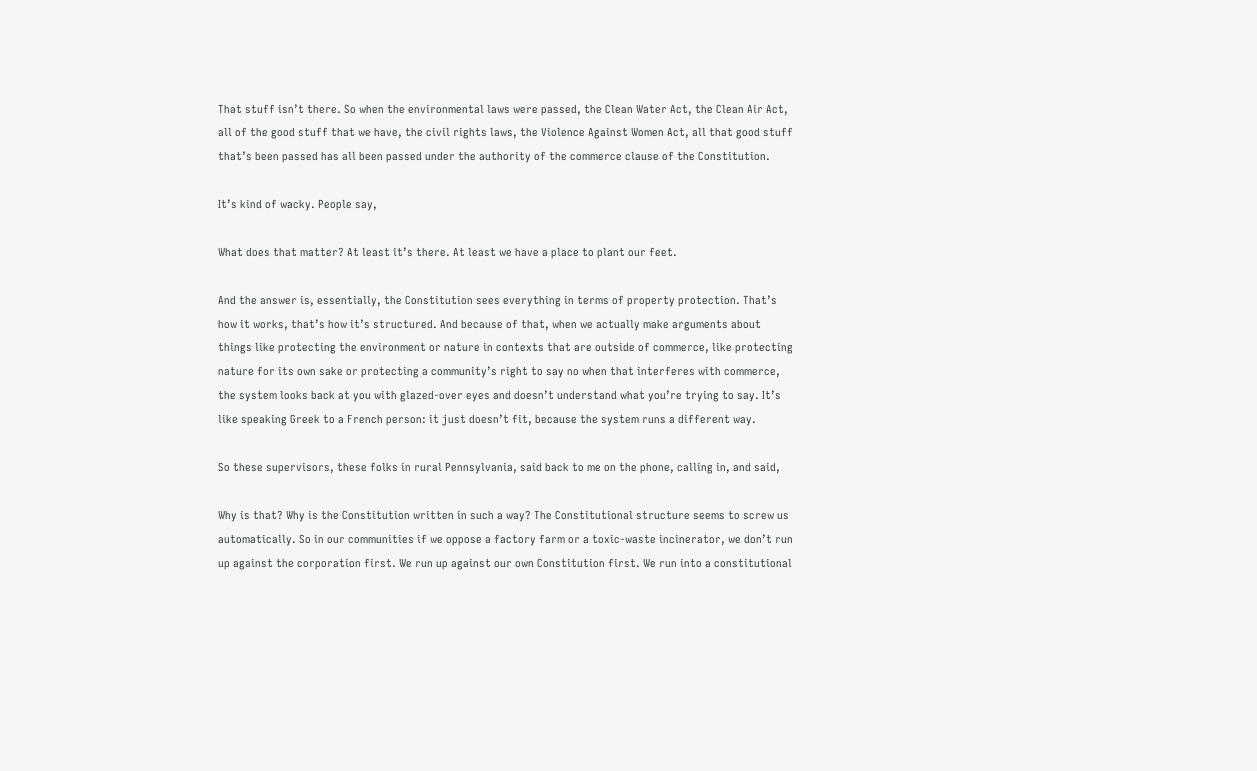That stuff isn’t there. So when the environmental laws were passed, the Clean Water Act, the Clean Air Act, all of the good stuff that we have, the civil rights laws, the Violence Against Women Act, all that good stuff that’s been passed has all been passed under the authority of the commerce clause of the Constitution.

It’s kind of wacky. People say,

What does that matter? At least it’s there. At least we have a place to plant our feet.

And the answer is, essentially, the Constitution sees everything in terms of property protection. That’s how it works, that’s how it’s structured. And because of that, when we actually make arguments about things like protecting the environment or nature in contexts that are outside of commerce, like protecting nature for its own sake or protecting a community’s right to say no when that interferes with commerce, the system looks back at you with glazed-over eyes and doesn’t understand what you’re trying to say. It’s like speaking Greek to a French person: it just doesn’t fit, because the system runs a different way.

So these supervisors, these folks in rural Pennsylvania, said back to me on the phone, calling in, and said,

Why is that? Why is the Constitution written in such a way? The Constitutional structure seems to screw us automatically. So in our communities if we oppose a factory farm or a toxic-waste incinerator, we don’t run up against the corporation first. We run up against our own Constitution first. We run into a constitutional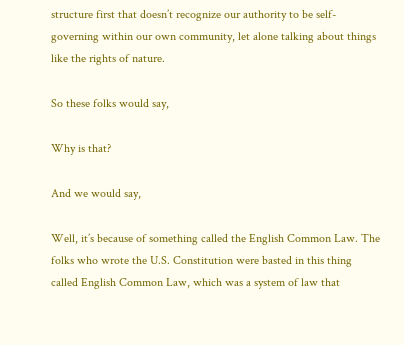structure first that doesn’t recognize our authority to be self- governing within our own community, let alone talking about things like the rights of nature.

So these folks would say,

Why is that?

And we would say,

Well, it’s because of something called the English Common Law. The folks who wrote the U.S. Constitution were basted in this thing called English Common Law, which was a system of law that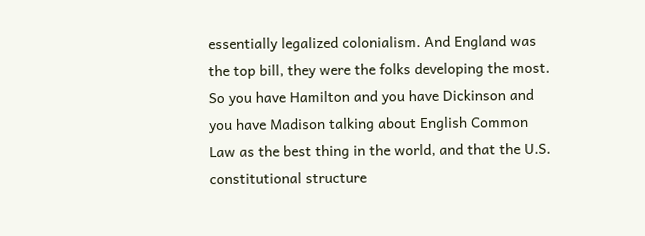essentially legalized colonialism. And England was the top bill, they were the folks developing the most. So you have Hamilton and you have Dickinson and you have Madison talking about English Common Law as the best thing in the world, and that the U.S. constitutional structure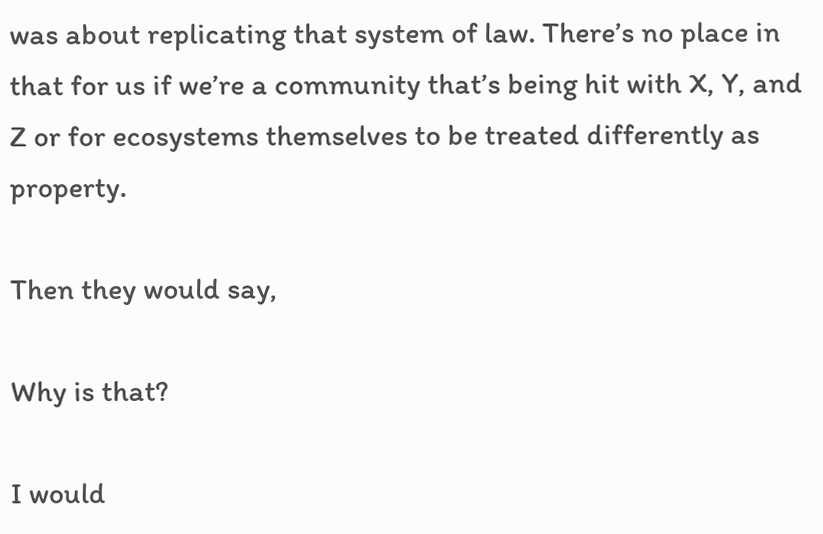was about replicating that system of law. There’s no place in that for us if we’re a community that’s being hit with X, Y, and Z or for ecosystems themselves to be treated differently as property.

Then they would say,

Why is that?

I would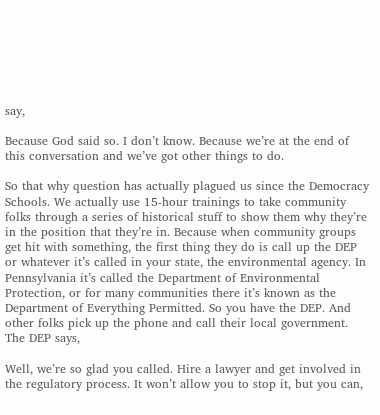say,

Because God said so. I don’t know. Because we’re at the end of this conversation and we’ve got other things to do.

So that why question has actually plagued us since the Democracy Schools. We actually use 15-hour trainings to take community folks through a series of historical stuff to show them why they’re in the position that they’re in. Because when community groups get hit with something, the first thing they do is call up the DEP or whatever it’s called in your state, the environmental agency. In Pennsylvania it’s called the Department of Environmental Protection, or for many communities there it’s known as the Department of Everything Permitted. So you have the DEP. And other folks pick up the phone and call their local government. The DEP says,

Well, we’re so glad you called. Hire a lawyer and get involved in the regulatory process. It won’t allow you to stop it, but you can,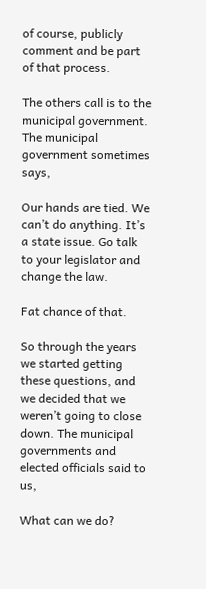of course, publicly comment and be part of that process.

The others call is to the municipal government. The municipal government sometimes says,

Our hands are tied. We can’t do anything. It’s a state issue. Go talk to your legislator and change the law.

Fat chance of that.

So through the years we started getting these questions, and we decided that we weren’t going to close down. The municipal governments and elected officials said to us,

What can we do?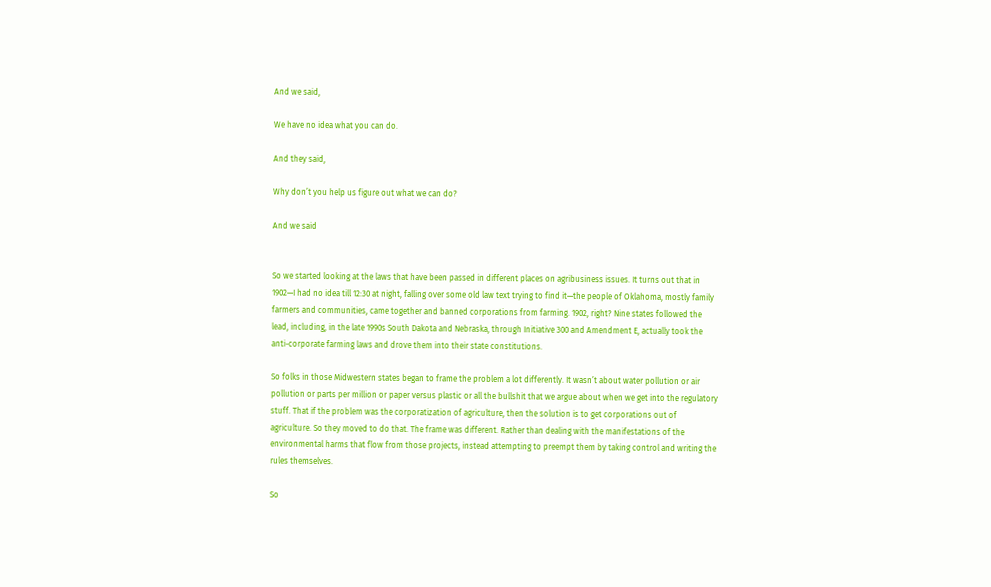And we said,

We have no idea what you can do.

And they said,

Why don’t you help us figure out what we can do?

And we said


So we started looking at the laws that have been passed in different places on agribusiness issues. It turns out that in 1902—I had no idea till 12:30 at night, falling over some old law text trying to find it—the people of Oklahoma, mostly family farmers and communities, came together and banned corporations from farming. 1902, right? Nine states followed the lead, including, in the late 1990s South Dakota and Nebraska, through Initiative 300 and Amendment E, actually took the anti-corporate farming laws and drove them into their state constitutions.

So folks in those Midwestern states began to frame the problem a lot differently. It wasn’t about water pollution or air pollution or parts per million or paper versus plastic or all the bullshit that we argue about when we get into the regulatory stuff. That if the problem was the corporatization of agriculture, then the solution is to get corporations out of agriculture. So they moved to do that. The frame was different. Rather than dealing with the manifestations of the environmental harms that flow from those projects, instead attempting to preempt them by taking control and writing the rules themselves.

So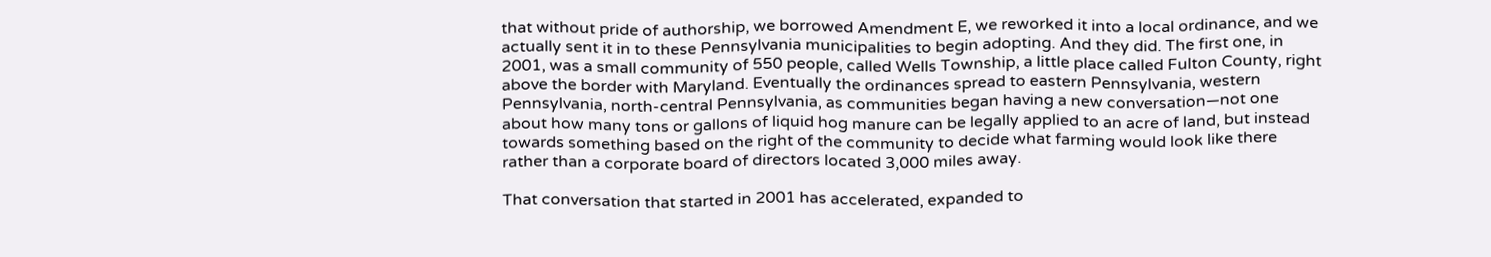that without pride of authorship, we borrowed Amendment E, we reworked it into a local ordinance, and we actually sent it in to these Pennsylvania municipalities to begin adopting. And they did. The first one, in 2001, was a small community of 550 people, called Wells Township, a little place called Fulton County, right above the border with Maryland. Eventually the ordinances spread to eastern Pennsylvania, western Pennsylvania, north-central Pennsylvania, as communities began having a new conversation—not one about how many tons or gallons of liquid hog manure can be legally applied to an acre of land, but instead towards something based on the right of the community to decide what farming would look like there rather than a corporate board of directors located 3,000 miles away.

That conversation that started in 2001 has accelerated, expanded to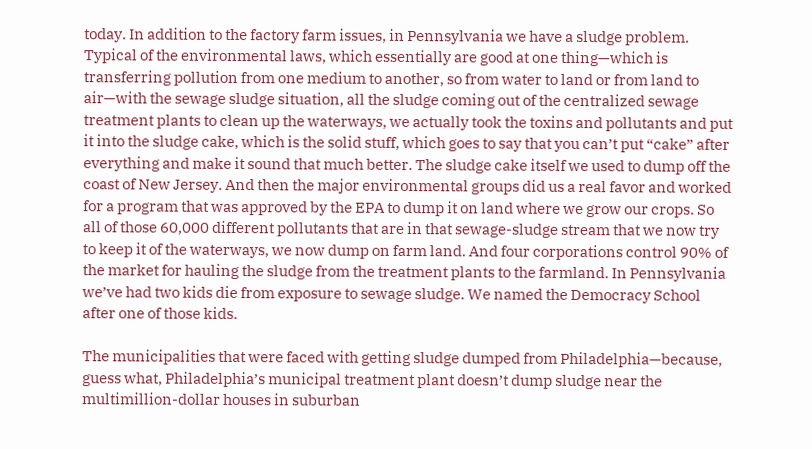today. In addition to the factory farm issues, in Pennsylvania we have a sludge problem. Typical of the environmental laws, which essentially are good at one thing—which is transferring pollution from one medium to another, so from water to land or from land to air—with the sewage sludge situation, all the sludge coming out of the centralized sewage treatment plants to clean up the waterways, we actually took the toxins and pollutants and put it into the sludge cake, which is the solid stuff, which goes to say that you can’t put “cake” after everything and make it sound that much better. The sludge cake itself we used to dump off the coast of New Jersey. And then the major environmental groups did us a real favor and worked for a program that was approved by the EPA to dump it on land where we grow our crops. So all of those 60,000 different pollutants that are in that sewage-sludge stream that we now try to keep it of the waterways, we now dump on farm land. And four corporations control 90% of the market for hauling the sludge from the treatment plants to the farmland. In Pennsylvania we’ve had two kids die from exposure to sewage sludge. We named the Democracy School after one of those kids.

The municipalities that were faced with getting sludge dumped from Philadelphia—because, guess what, Philadelphia’s municipal treatment plant doesn’t dump sludge near the multimillion-dollar houses in suburban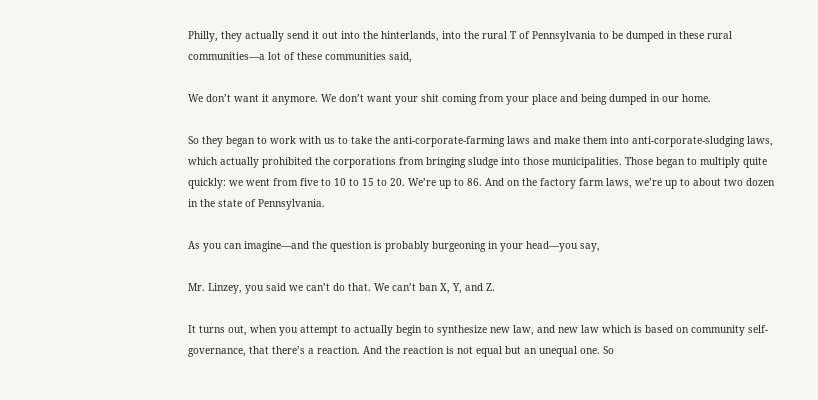Philly, they actually send it out into the hinterlands, into the rural T of Pennsylvania to be dumped in these rural communities—a lot of these communities said,

We don’t want it anymore. We don’t want your shit coming from your place and being dumped in our home.

So they began to work with us to take the anti-corporate-farming laws and make them into anti-corporate-sludging laws, which actually prohibited the corporations from bringing sludge into those municipalities. Those began to multiply quite quickly: we went from five to 10 to 15 to 20. We’re up to 86. And on the factory farm laws, we’re up to about two dozen in the state of Pennsylvania.

As you can imagine—and the question is probably burgeoning in your head—you say,

Mr. Linzey, you said we can’t do that. We can’t ban X, Y, and Z.

It turns out, when you attempt to actually begin to synthesize new law, and new law which is based on community self- governance, that there’s a reaction. And the reaction is not equal but an unequal one. So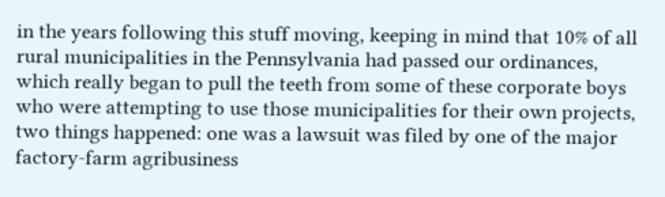in the years following this stuff moving, keeping in mind that 10% of all rural municipalities in the Pennsylvania had passed our ordinances, which really began to pull the teeth from some of these corporate boys who were attempting to use those municipalities for their own projects, two things happened: one was a lawsuit was filed by one of the major factory-farm agribusiness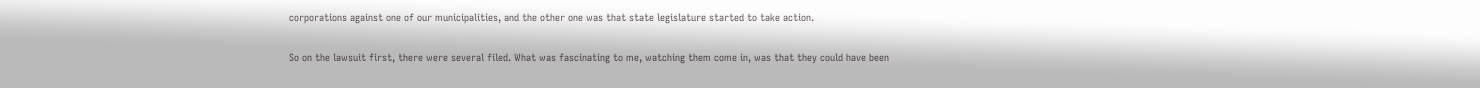corporations against one of our municipalities, and the other one was that state legislature started to take action.

So on the lawsuit first, there were several filed. What was fascinating to me, watching them come in, was that they could have been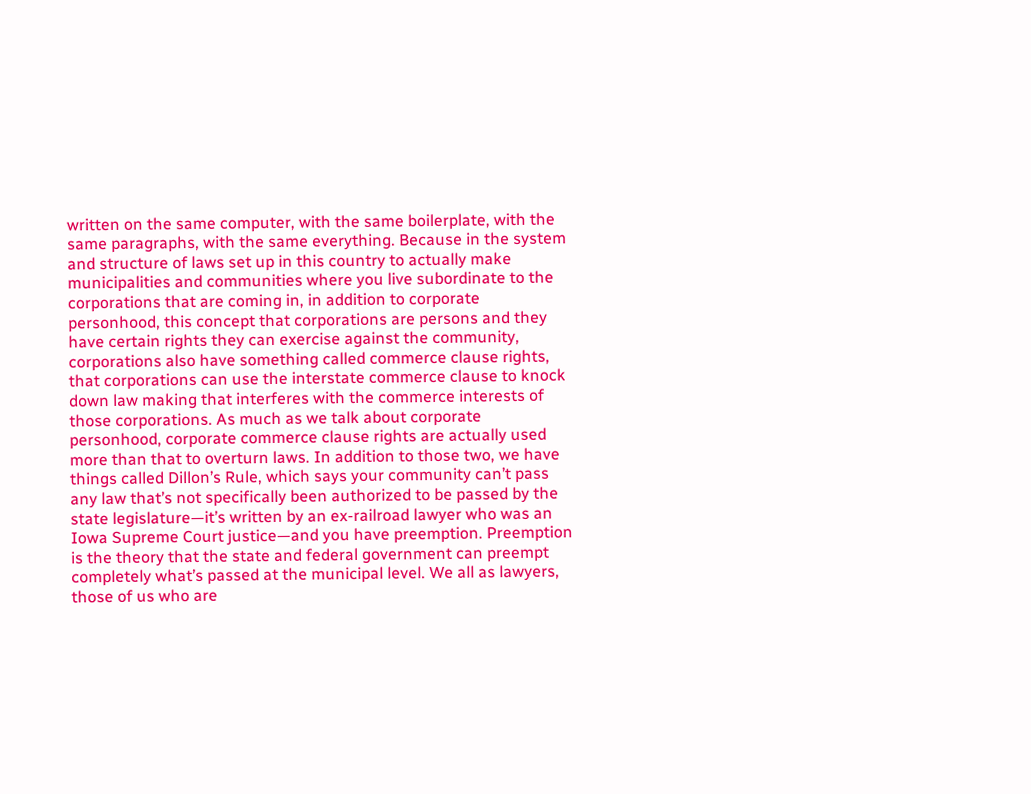written on the same computer, with the same boilerplate, with the same paragraphs, with the same everything. Because in the system and structure of laws set up in this country to actually make municipalities and communities where you live subordinate to the corporations that are coming in, in addition to corporate personhood, this concept that corporations are persons and they have certain rights they can exercise against the community, corporations also have something called commerce clause rights, that corporations can use the interstate commerce clause to knock down law making that interferes with the commerce interests of those corporations. As much as we talk about corporate personhood, corporate commerce clause rights are actually used more than that to overturn laws. In addition to those two, we have things called Dillon’s Rule, which says your community can’t pass any law that’s not specifically been authorized to be passed by the state legislature—it’s written by an ex-railroad lawyer who was an Iowa Supreme Court justice—and you have preemption. Preemption is the theory that the state and federal government can preempt completely what’s passed at the municipal level. We all as lawyers, those of us who are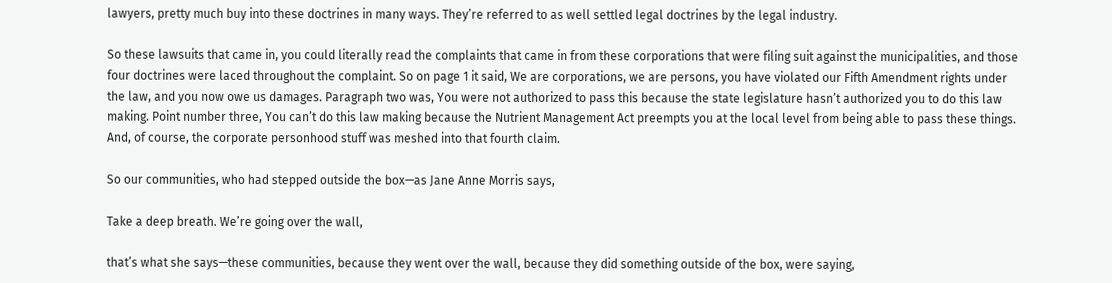lawyers, pretty much buy into these doctrines in many ways. They’re referred to as well settled legal doctrines by the legal industry.

So these lawsuits that came in, you could literally read the complaints that came in from these corporations that were filing suit against the municipalities, and those four doctrines were laced throughout the complaint. So on page 1 it said, We are corporations, we are persons, you have violated our Fifth Amendment rights under the law, and you now owe us damages. Paragraph two was, You were not authorized to pass this because the state legislature hasn’t authorized you to do this law making. Point number three, You can’t do this law making because the Nutrient Management Act preempts you at the local level from being able to pass these things. And, of course, the corporate personhood stuff was meshed into that fourth claim.

So our communities, who had stepped outside the box—as Jane Anne Morris says,

Take a deep breath. We’re going over the wall,

that’s what she says—these communities, because they went over the wall, because they did something outside of the box, were saying,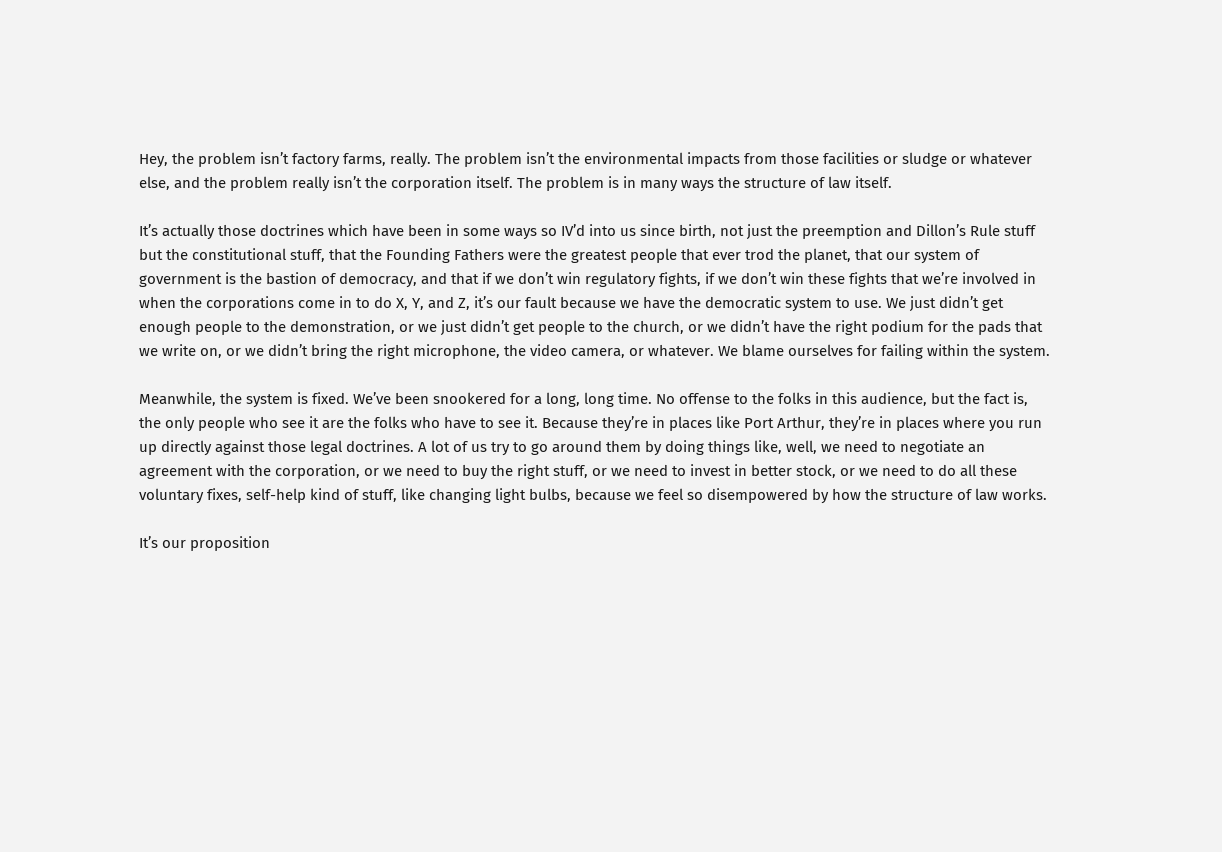Hey, the problem isn’t factory farms, really. The problem isn’t the environmental impacts from those facilities or sludge or whatever else, and the problem really isn’t the corporation itself. The problem is in many ways the structure of law itself.

It’s actually those doctrines which have been in some ways so IV’d into us since birth, not just the preemption and Dillon’s Rule stuff but the constitutional stuff, that the Founding Fathers were the greatest people that ever trod the planet, that our system of government is the bastion of democracy, and that if we don’t win regulatory fights, if we don’t win these fights that we’re involved in when the corporations come in to do X, Y, and Z, it’s our fault because we have the democratic system to use. We just didn’t get enough people to the demonstration, or we just didn’t get people to the church, or we didn’t have the right podium for the pads that we write on, or we didn’t bring the right microphone, the video camera, or whatever. We blame ourselves for failing within the system.

Meanwhile, the system is fixed. We’ve been snookered for a long, long time. No offense to the folks in this audience, but the fact is, the only people who see it are the folks who have to see it. Because they’re in places like Port Arthur, they’re in places where you run up directly against those legal doctrines. A lot of us try to go around them by doing things like, well, we need to negotiate an agreement with the corporation, or we need to buy the right stuff, or we need to invest in better stock, or we need to do all these voluntary fixes, self-help kind of stuff, like changing light bulbs, because we feel so disempowered by how the structure of law works.

It’s our proposition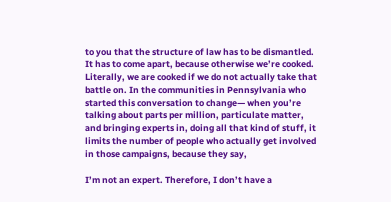to you that the structure of law has to be dismantled. It has to come apart, because otherwise we’re cooked. Literally, we are cooked if we do not actually take that battle on. In the communities in Pennsylvania who started this conversation to change— when you’re talking about parts per million, particulate matter, and bringing experts in, doing all that kind of stuff, it limits the number of people who actually get involved in those campaigns, because they say,

I’m not an expert. Therefore, I don’t have a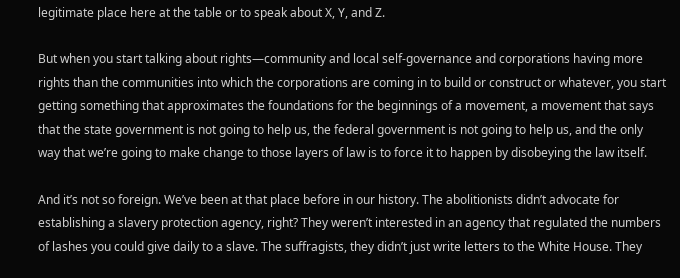legitimate place here at the table or to speak about X, Y, and Z.

But when you start talking about rights—community and local self-governance and corporations having more rights than the communities into which the corporations are coming in to build or construct or whatever, you start getting something that approximates the foundations for the beginnings of a movement, a movement that says that the state government is not going to help us, the federal government is not going to help us, and the only way that we’re going to make change to those layers of law is to force it to happen by disobeying the law itself.

And it’s not so foreign. We’ve been at that place before in our history. The abolitionists didn’t advocate for establishing a slavery protection agency, right? They weren’t interested in an agency that regulated the numbers of lashes you could give daily to a slave. The suffragists, they didn’t just write letters to the White House. They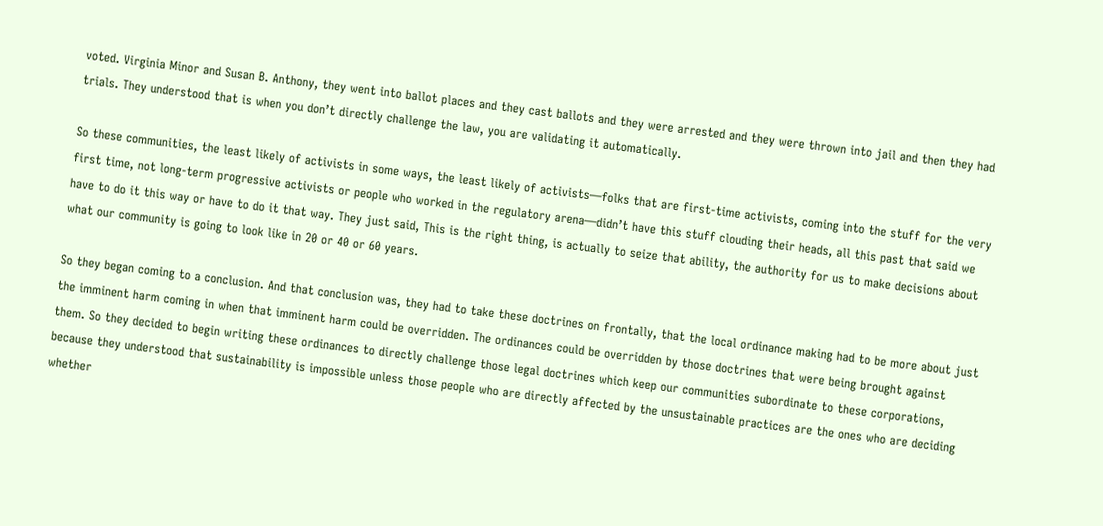voted. Virginia Minor and Susan B. Anthony, they went into ballot places and they cast ballots and they were arrested and they were thrown into jail and then they had trials. They understood that is when you don’t directly challenge the law, you are validating it automatically.

So these communities, the least likely of activists in some ways, the least likely of activists—folks that are first-time activists, coming into the stuff for the very first time, not long-term progressive activists or people who worked in the regulatory arena—didn’t have this stuff clouding their heads, all this past that said we have to do it this way or have to do it that way. They just said, This is the right thing, is actually to seize that ability, the authority for us to make decisions about what our community is going to look like in 20 or 40 or 60 years.

So they began coming to a conclusion. And that conclusion was, they had to take these doctrines on frontally, that the local ordinance making had to be more about just the imminent harm coming in when that imminent harm could be overridden. The ordinances could be overridden by those doctrines that were being brought against them. So they decided to begin writing these ordinances to directly challenge those legal doctrines which keep our communities subordinate to these corporations, because they understood that sustainability is impossible unless those people who are directly affected by the unsustainable practices are the ones who are deciding whether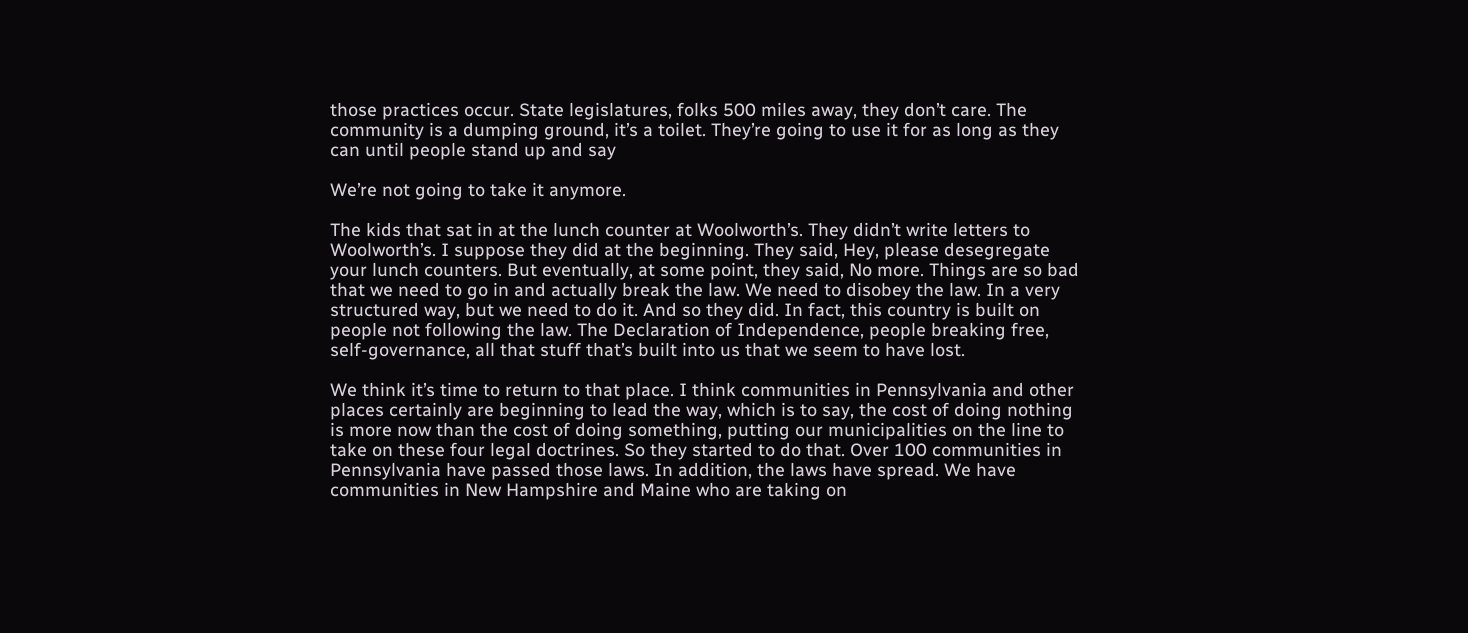those practices occur. State legislatures, folks 500 miles away, they don’t care. The community is a dumping ground, it’s a toilet. They’re going to use it for as long as they can until people stand up and say

We’re not going to take it anymore.

The kids that sat in at the lunch counter at Woolworth’s. They didn’t write letters to Woolworth’s. I suppose they did at the beginning. They said, Hey, please desegregate your lunch counters. But eventually, at some point, they said, No more. Things are so bad that we need to go in and actually break the law. We need to disobey the law. In a very structured way, but we need to do it. And so they did. In fact, this country is built on people not following the law. The Declaration of Independence, people breaking free, self-governance, all that stuff that’s built into us that we seem to have lost.

We think it’s time to return to that place. I think communities in Pennsylvania and other places certainly are beginning to lead the way, which is to say, the cost of doing nothing is more now than the cost of doing something, putting our municipalities on the line to take on these four legal doctrines. So they started to do that. Over 100 communities in Pennsylvania have passed those laws. In addition, the laws have spread. We have communities in New Hampshire and Maine who are taking on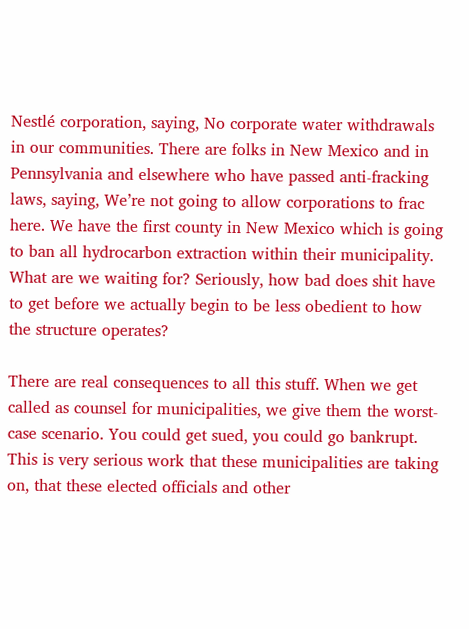Nestlé corporation, saying, No corporate water withdrawals in our communities. There are folks in New Mexico and in Pennsylvania and elsewhere who have passed anti-fracking laws, saying, We’re not going to allow corporations to frac here. We have the first county in New Mexico which is going to ban all hydrocarbon extraction within their municipality. What are we waiting for? Seriously, how bad does shit have to get before we actually begin to be less obedient to how the structure operates?

There are real consequences to all this stuff. When we get called as counsel for municipalities, we give them the worst-case scenario. You could get sued, you could go bankrupt. This is very serious work that these municipalities are taking on, that these elected officials and other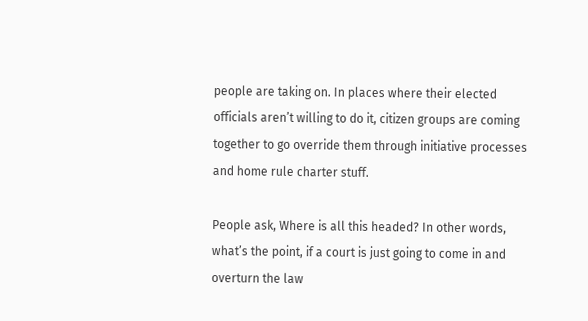people are taking on. In places where their elected officials aren’t willing to do it, citizen groups are coming together to go override them through initiative processes and home rule charter stuff.

People ask, Where is all this headed? In other words, what’s the point, if a court is just going to come in and overturn the law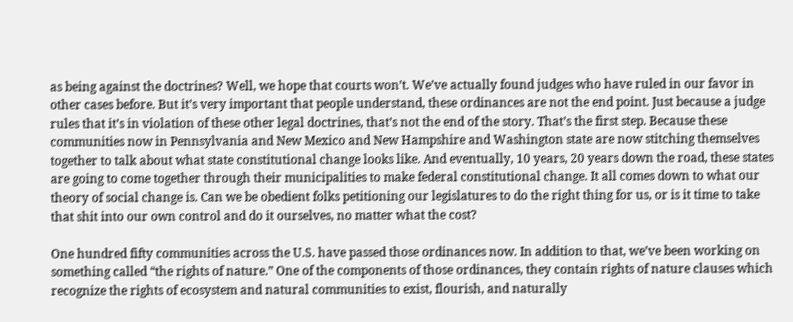as being against the doctrines? Well, we hope that courts won’t. We’ve actually found judges who have ruled in our favor in other cases before. But it’s very important that people understand, these ordinances are not the end point. Just because a judge rules that it’s in violation of these other legal doctrines, that’s not the end of the story. That’s the first step. Because these communities now in Pennsylvania and New Mexico and New Hampshire and Washington state are now stitching themselves together to talk about what state constitutional change looks like. And eventually, 10 years, 20 years down the road, these states are going to come together through their municipalities to make federal constitutional change. It all comes down to what our theory of social change is. Can we be obedient folks petitioning our legislatures to do the right thing for us, or is it time to take that shit into our own control and do it ourselves, no matter what the cost?

One hundred fifty communities across the U.S. have passed those ordinances now. In addition to that, we’ve been working on something called “the rights of nature.” One of the components of those ordinances, they contain rights of nature clauses which recognize the rights of ecosystem and natural communities to exist, flourish, and naturally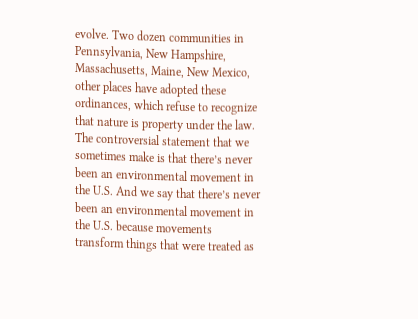evolve. Two dozen communities in Pennsylvania, New Hampshire, Massachusetts, Maine, New Mexico, other places have adopted these ordinances, which refuse to recognize that nature is property under the law. The controversial statement that we sometimes make is that there’s never been an environmental movement in the U.S. And we say that there’s never been an environmental movement in the U.S. because movements transform things that were treated as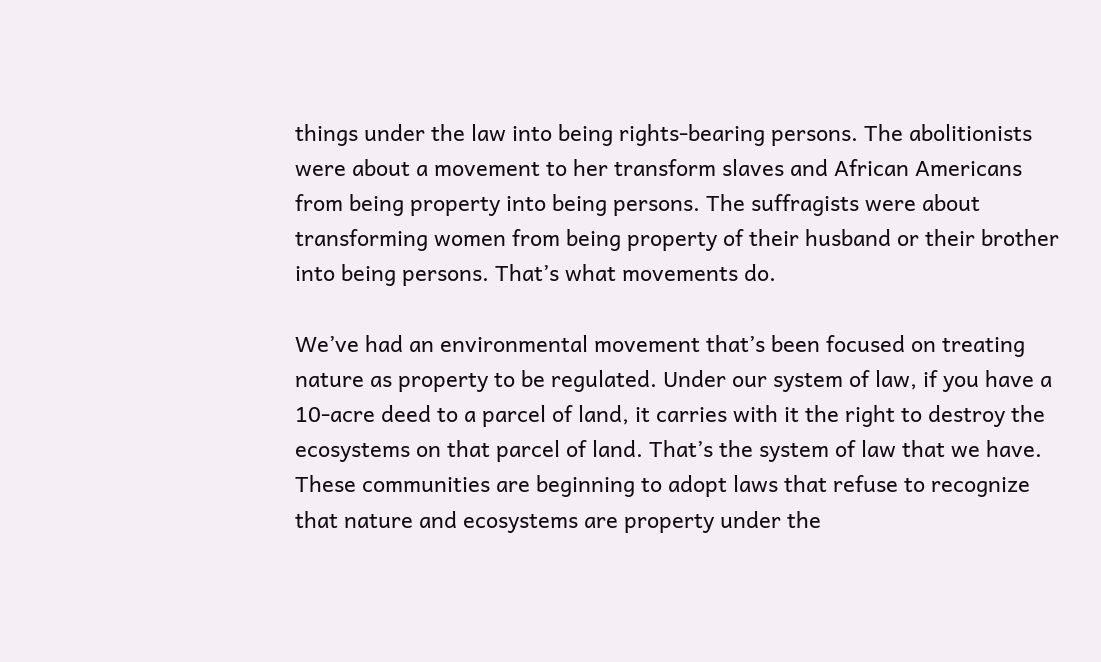things under the law into being rights-bearing persons. The abolitionists were about a movement to her transform slaves and African Americans from being property into being persons. The suffragists were about transforming women from being property of their husband or their brother into being persons. That’s what movements do.

We’ve had an environmental movement that’s been focused on treating nature as property to be regulated. Under our system of law, if you have a 10-acre deed to a parcel of land, it carries with it the right to destroy the ecosystems on that parcel of land. That’s the system of law that we have. These communities are beginning to adopt laws that refuse to recognize that nature and ecosystems are property under the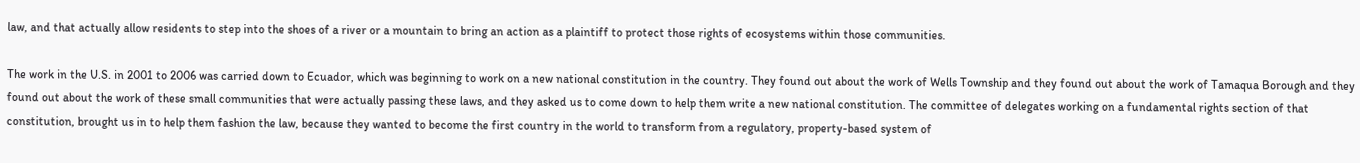law, and that actually allow residents to step into the shoes of a river or a mountain to bring an action as a plaintiff to protect those rights of ecosystems within those communities.

The work in the U.S. in 2001 to 2006 was carried down to Ecuador, which was beginning to work on a new national constitution in the country. They found out about the work of Wells Township and they found out about the work of Tamaqua Borough and they found out about the work of these small communities that were actually passing these laws, and they asked us to come down to help them write a new national constitution. The committee of delegates working on a fundamental rights section of that constitution, brought us in to help them fashion the law, because they wanted to become the first country in the world to transform from a regulatory, property-based system of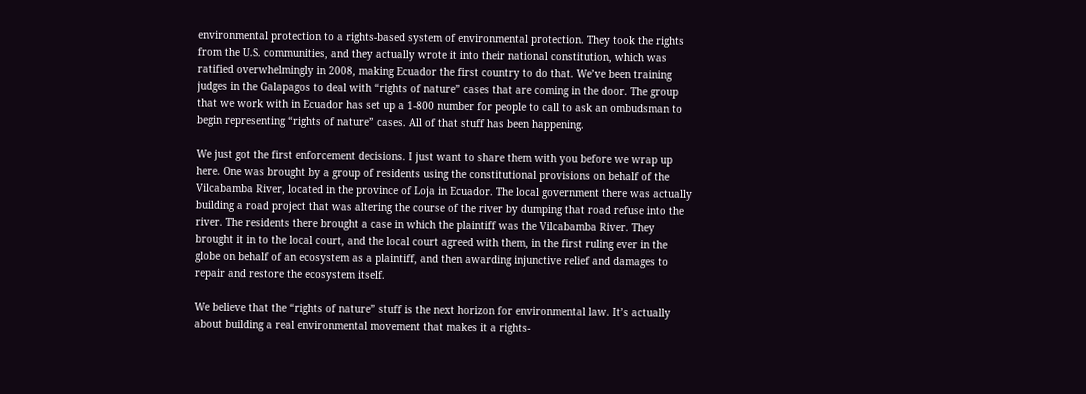environmental protection to a rights-based system of environmental protection. They took the rights from the U.S. communities, and they actually wrote it into their national constitution, which was ratified overwhelmingly in 2008, making Ecuador the first country to do that. We’ve been training judges in the Galapagos to deal with “rights of nature” cases that are coming in the door. The group that we work with in Ecuador has set up a 1-800 number for people to call to ask an ombudsman to begin representing “rights of nature” cases. All of that stuff has been happening.

We just got the first enforcement decisions. I just want to share them with you before we wrap up here. One was brought by a group of residents using the constitutional provisions on behalf of the Vilcabamba River, located in the province of Loja in Ecuador. The local government there was actually building a road project that was altering the course of the river by dumping that road refuse into the river. The residents there brought a case in which the plaintiff was the Vilcabamba River. They brought it in to the local court, and the local court agreed with them, in the first ruling ever in the globe on behalf of an ecosystem as a plaintiff, and then awarding injunctive relief and damages to repair and restore the ecosystem itself.

We believe that the “rights of nature” stuff is the next horizon for environmental law. It’s actually about building a real environmental movement that makes it a rights-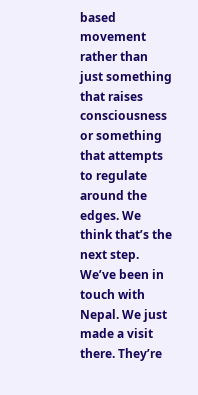based movement rather than just something that raises consciousness or something that attempts to regulate around the edges. We think that’s the next step. We’ve been in touch with Nepal. We just made a visit there. They’re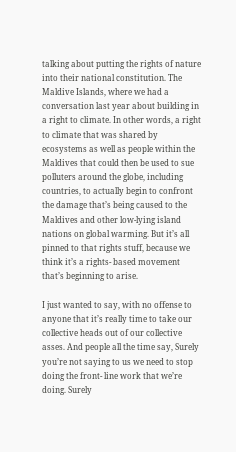talking about putting the rights of nature into their national constitution. The Maldive Islands, where we had a conversation last year about building in a right to climate. In other words, a right to climate that was shared by ecosystems as well as people within the Maldives that could then be used to sue polluters around the globe, including countries, to actually begin to confront the damage that’s being caused to the Maldives and other low-lying island nations on global warming. But it’s all pinned to that rights stuff, because we think it’s a rights- based movement that’s beginning to arise.

I just wanted to say, with no offense to anyone that it’s really time to take our collective heads out of our collective asses. And people all the time say, Surely you’re not saying to us we need to stop doing the front- line work that we’re doing. Surely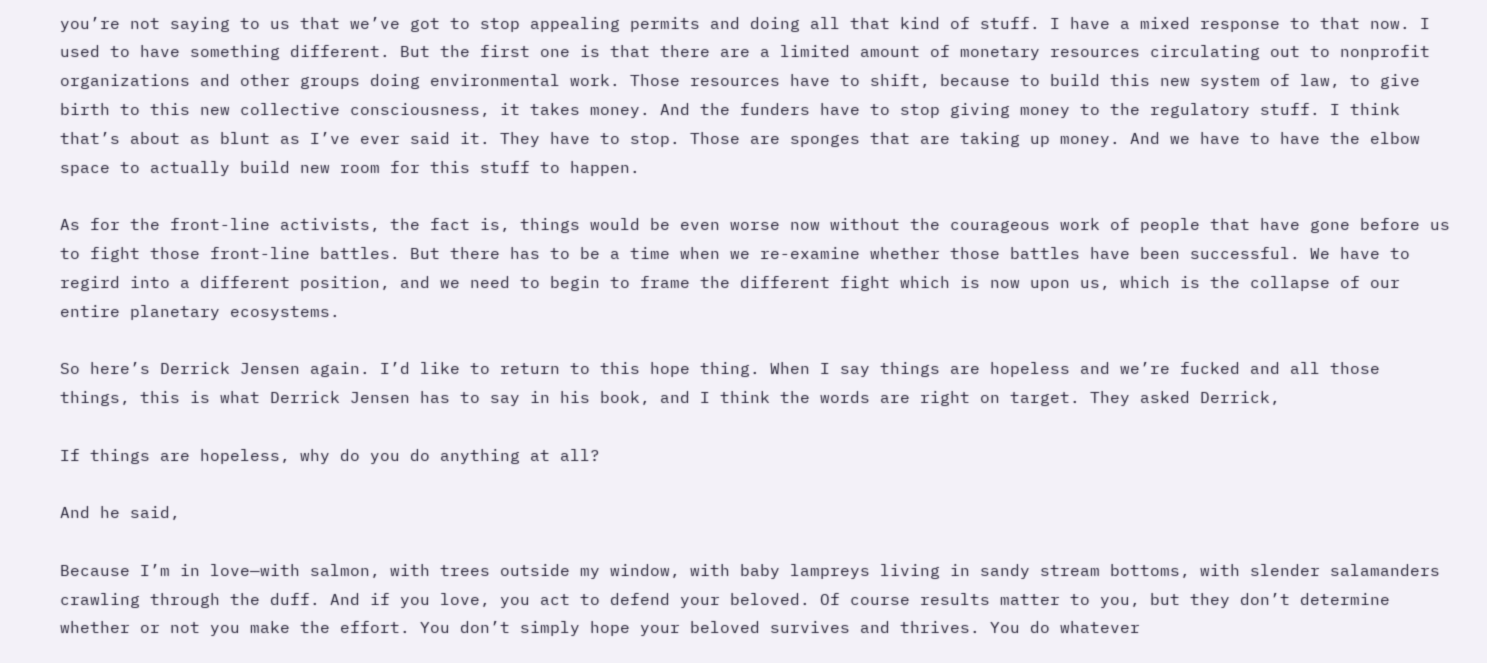you’re not saying to us that we’ve got to stop appealing permits and doing all that kind of stuff. I have a mixed response to that now. I used to have something different. But the first one is that there are a limited amount of monetary resources circulating out to nonprofit organizations and other groups doing environmental work. Those resources have to shift, because to build this new system of law, to give birth to this new collective consciousness, it takes money. And the funders have to stop giving money to the regulatory stuff. I think that’s about as blunt as I’ve ever said it. They have to stop. Those are sponges that are taking up money. And we have to have the elbow space to actually build new room for this stuff to happen.

As for the front-line activists, the fact is, things would be even worse now without the courageous work of people that have gone before us to fight those front-line battles. But there has to be a time when we re-examine whether those battles have been successful. We have to regird into a different position, and we need to begin to frame the different fight which is now upon us, which is the collapse of our entire planetary ecosystems.

So here’s Derrick Jensen again. I’d like to return to this hope thing. When I say things are hopeless and we’re fucked and all those things, this is what Derrick Jensen has to say in his book, and I think the words are right on target. They asked Derrick,

If things are hopeless, why do you do anything at all?

And he said,

Because I’m in love—with salmon, with trees outside my window, with baby lampreys living in sandy stream bottoms, with slender salamanders crawling through the duff. And if you love, you act to defend your beloved. Of course results matter to you, but they don’t determine whether or not you make the effort. You don’t simply hope your beloved survives and thrives. You do whatever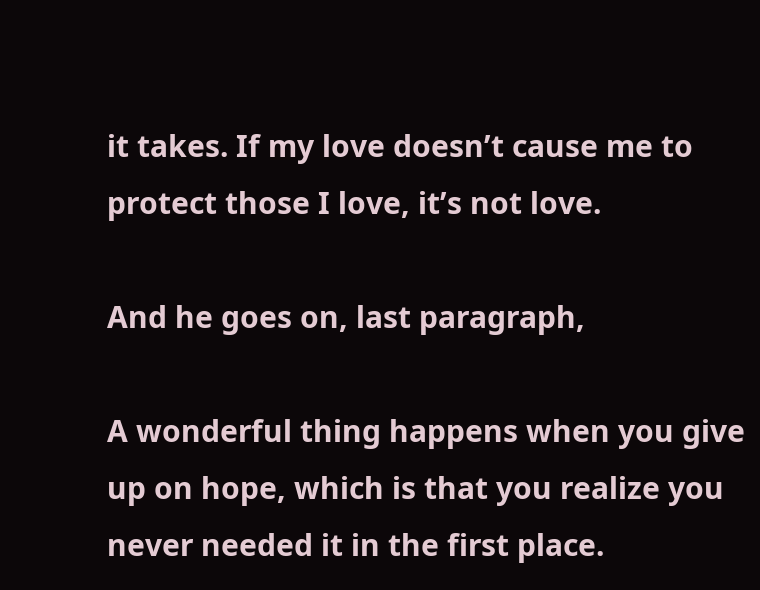it takes. If my love doesn’t cause me to protect those I love, it’s not love.

And he goes on, last paragraph,

A wonderful thing happens when you give up on hope, which is that you realize you never needed it in the first place.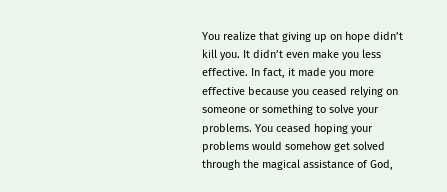You realize that giving up on hope didn’t kill you. It didn’t even make you less effective. In fact, it made you more effective because you ceased relying on someone or something to solve your problems. You ceased hoping your problems would somehow get solved through the magical assistance of God,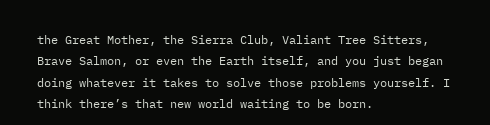the Great Mother, the Sierra Club, Valiant Tree Sitters, Brave Salmon, or even the Earth itself, and you just began doing whatever it takes to solve those problems yourself. I think there’s that new world waiting to be born.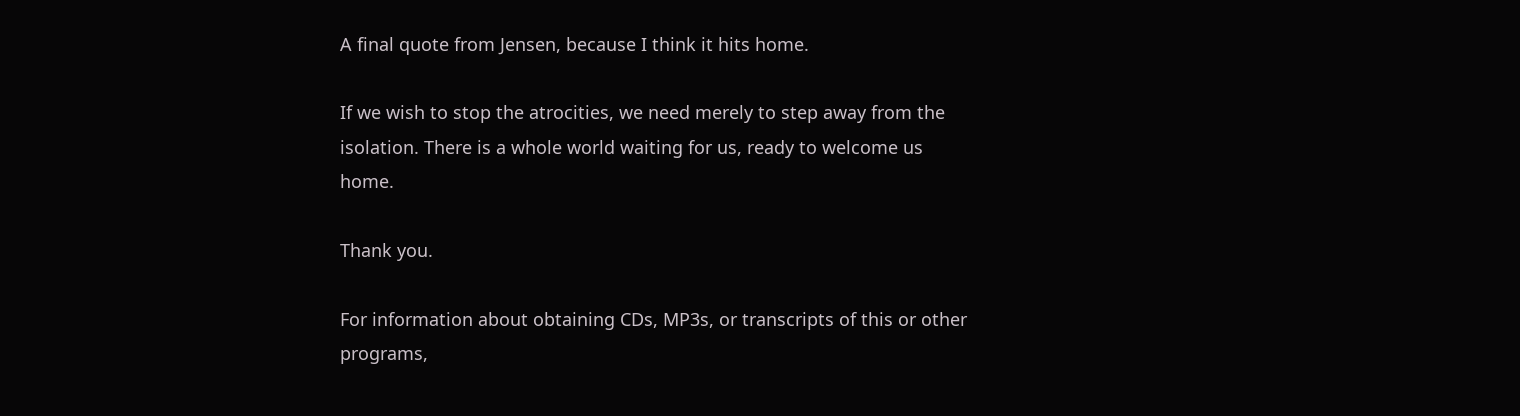A final quote from Jensen, because I think it hits home.

If we wish to stop the atrocities, we need merely to step away from the isolation. There is a whole world waiting for us, ready to welcome us home.

Thank you.

For information about obtaining CDs, MP3s, or transcripts of this or other programs,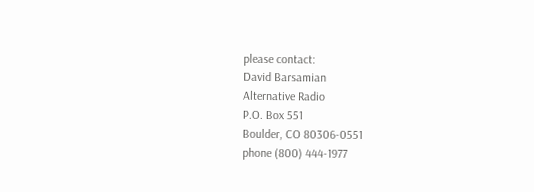please contact:
David Barsamian
Alternative Radio
P.O. Box 551
Boulder, CO 80306-0551
phone (800) 444-1977